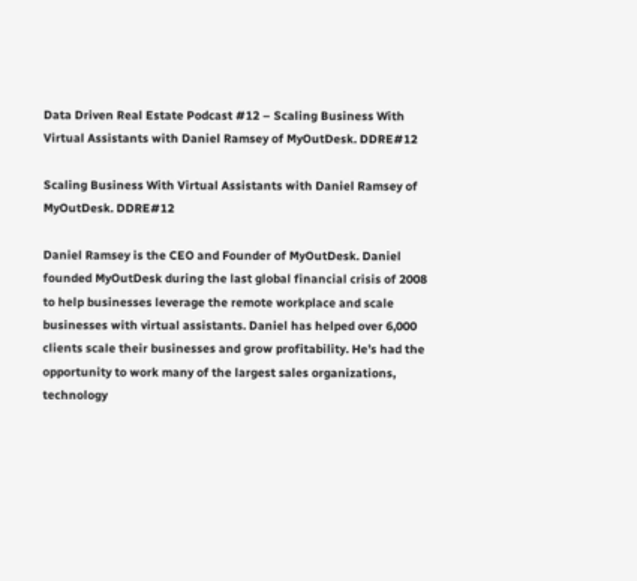Data Driven Real Estate Podcast #12 – Scaling Business With Virtual Assistants with Daniel Ramsey of MyOutDesk. DDRE#12

Scaling Business With Virtual Assistants with Daniel Ramsey of MyOutDesk. DDRE#12

Daniel Ramsey is the CEO and Founder of MyOutDesk. Daniel founded MyOutDesk during the last global financial crisis of 2008 to help businesses leverage the remote workplace and scale businesses with virtual assistants. Daniel has helped over 6,000 clients scale their businesses and grow profitability. He’s had the opportunity to work many of the largest sales organizations, technology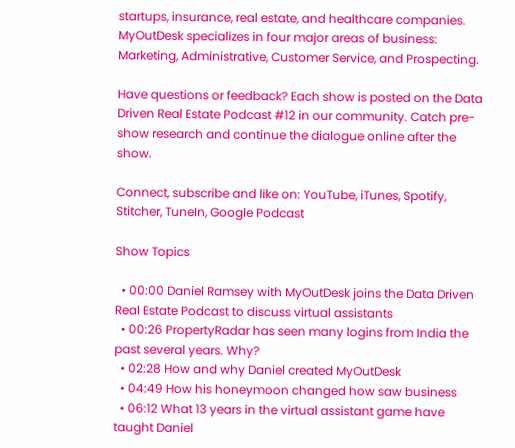startups, insurance, real estate, and healthcare companies. MyOutDesk specializes in four major areas of business: Marketing, Administrative, Customer Service, and Prospecting.

Have questions or feedback? Each show is posted on the Data Driven Real Estate Podcast #12 in our community. Catch pre-show research and continue the dialogue online after the show.

Connect, subscribe and like on: YouTube, iTunes, Spotify, Stitcher, TuneIn, Google Podcast

Show Topics

  • 00:00 Daniel Ramsey with MyOutDesk joins the Data Driven Real Estate Podcast to discuss virtual assistants
  • 00:26 PropertyRadar has seen many logins from India the past several years. Why?
  • 02:28 How and why Daniel created MyOutDesk
  • 04:49 How his honeymoon changed how saw business
  • 06:12 What 13 years in the virtual assistant game have taught Daniel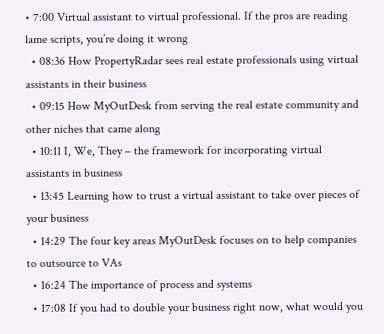• 7:00 Virtual assistant to virtual professional. If the pros are reading lame scripts, you’re doing it wrong
  • 08:36 How PropertyRadar sees real estate professionals using virtual assistants in their business
  • 09:15 How MyOutDesk from serving the real estate community and other niches that came along
  • 10:11 I, We, They – the framework for incorporating virtual assistants in business
  • 13:45 Learning how to trust a virtual assistant to take over pieces of your business
  • 14:29 The four key areas MyOutDesk focuses on to help companies to outsource to VAs
  • 16:24 The importance of process and systems
  • 17:08 If you had to double your business right now, what would you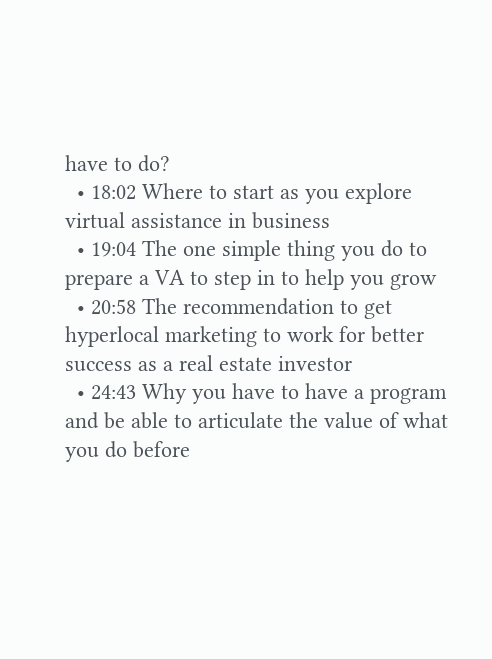have to do?
  • 18:02 Where to start as you explore virtual assistance in business
  • 19:04 The one simple thing you do to prepare a VA to step in to help you grow
  • 20:58 The recommendation to get hyperlocal marketing to work for better success as a real estate investor
  • 24:43 Why you have to have a program and be able to articulate the value of what you do before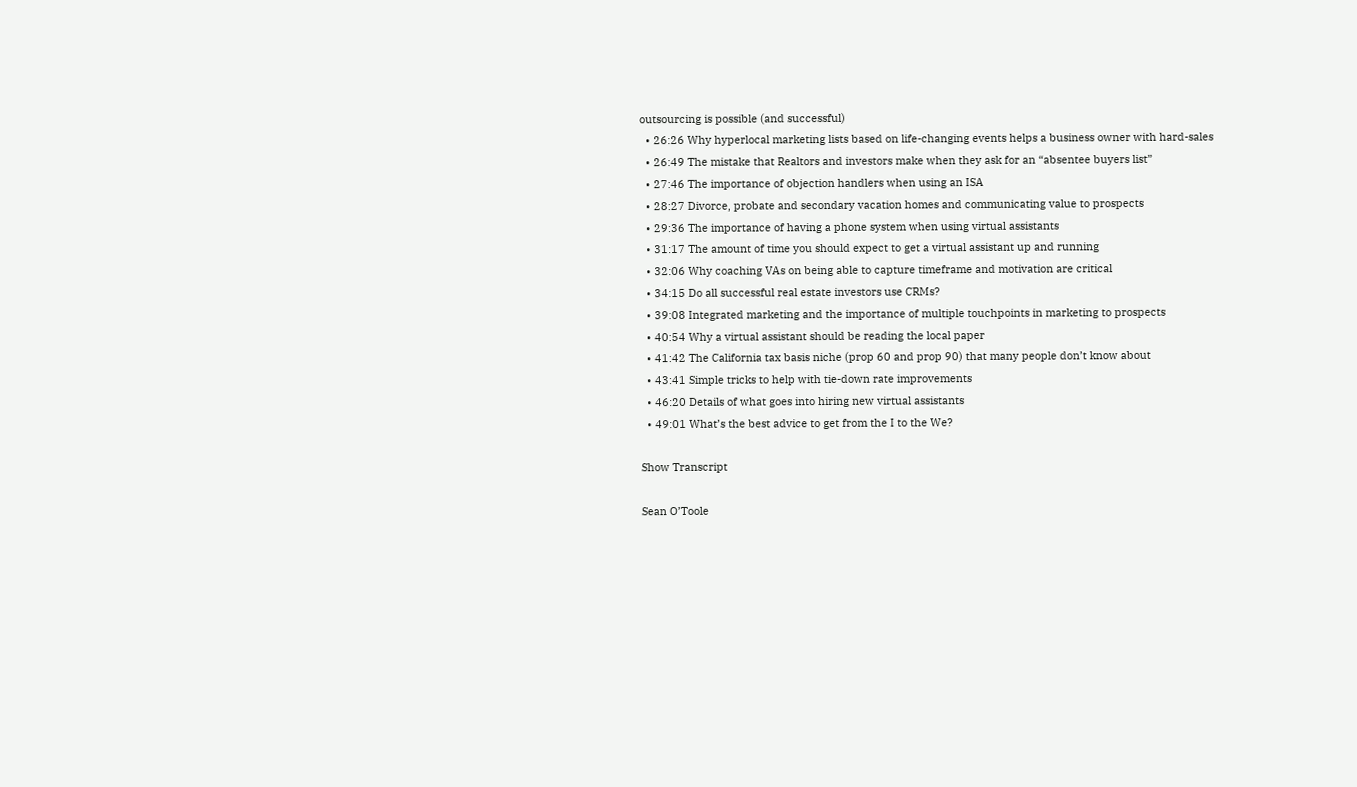outsourcing is possible (and successful)
  • 26:26 Why hyperlocal marketing lists based on life-changing events helps a business owner with hard-sales
  • 26:49 The mistake that Realtors and investors make when they ask for an “absentee buyers list”
  • 27:46 The importance of objection handlers when using an ISA
  • 28:27 Divorce, probate and secondary vacation homes and communicating value to prospects
  • 29:36 The importance of having a phone system when using virtual assistants
  • 31:17 The amount of time you should expect to get a virtual assistant up and running
  • 32:06 Why coaching VAs on being able to capture timeframe and motivation are critical
  • 34:15 Do all successful real estate investors use CRMs?
  • 39:08 Integrated marketing and the importance of multiple touchpoints in marketing to prospects
  • 40:54 Why a virtual assistant should be reading the local paper
  • 41:42 The California tax basis niche (prop 60 and prop 90) that many people don’t know about
  • 43:41 Simple tricks to help with tie-down rate improvements
  • 46:20 Details of what goes into hiring new virtual assistants
  • 49:01 What’s the best advice to get from the I to the We?

Show Transcript

Sean O’Toole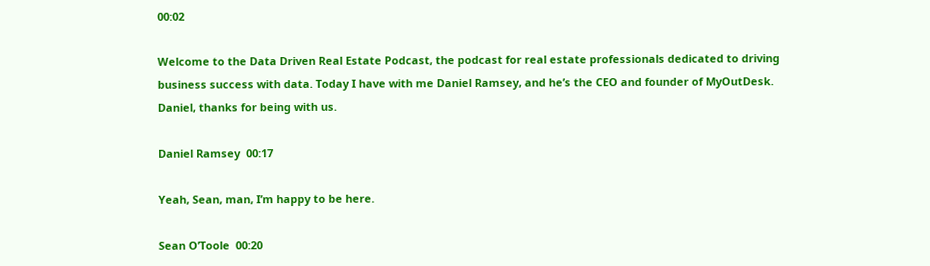00:02

Welcome to the Data Driven Real Estate Podcast, the podcast for real estate professionals dedicated to driving business success with data. Today I have with me Daniel Ramsey, and he’s the CEO and founder of MyOutDesk. Daniel, thanks for being with us.

Daniel Ramsey  00:17

Yeah, Sean, man, I’m happy to be here.

Sean O’Toole  00:20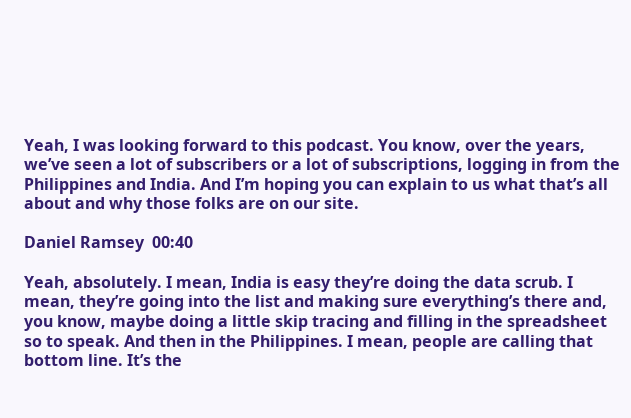Yeah, I was looking forward to this podcast. You know, over the years, we’ve seen a lot of subscribers or a lot of subscriptions, logging in from the Philippines and India. And I’m hoping you can explain to us what that’s all about and why those folks are on our site.

Daniel Ramsey  00:40

Yeah, absolutely. I mean, India is easy they’re doing the data scrub. I mean, they’re going into the list and making sure everything’s there and, you know, maybe doing a little skip tracing and filling in the spreadsheet so to speak. And then in the Philippines. I mean, people are calling that bottom line. It’s the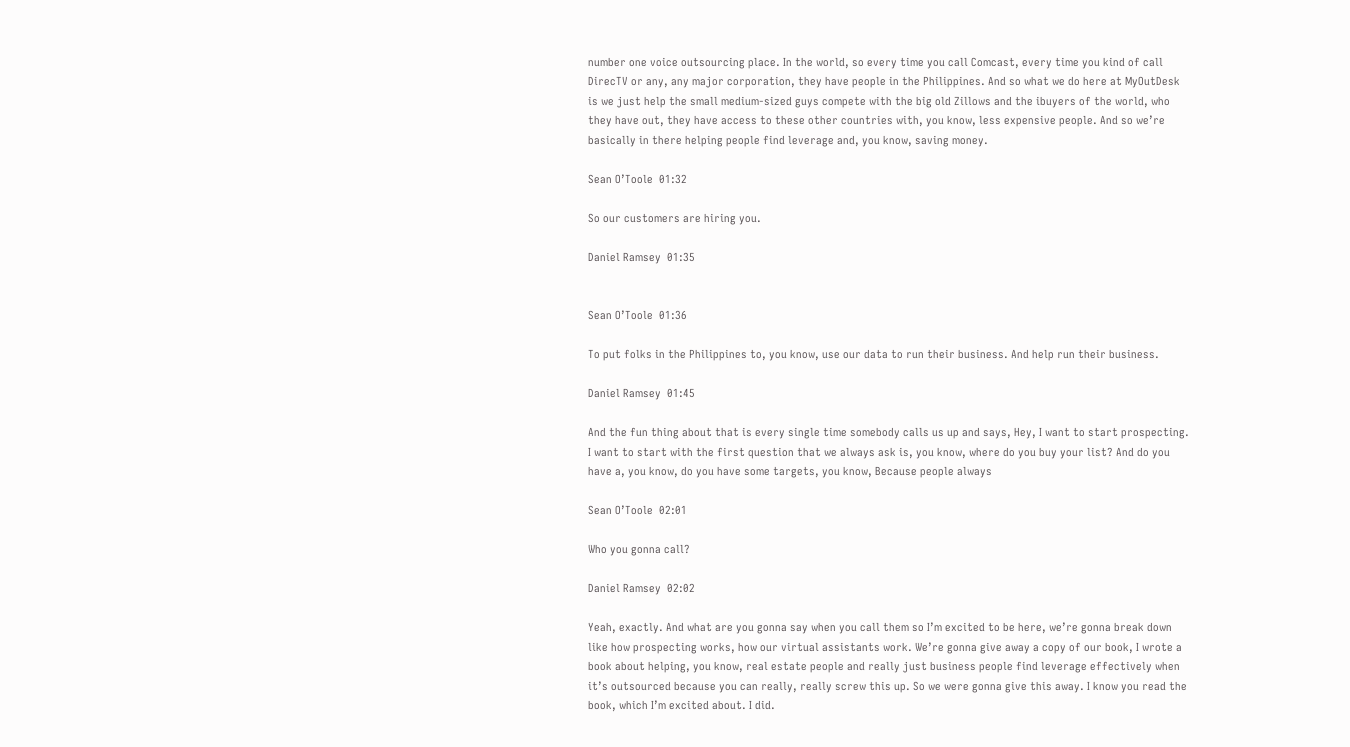number one voice outsourcing place. In the world, so every time you call Comcast, every time you kind of call DirecTV or any, any major corporation, they have people in the Philippines. And so what we do here at MyOutDesk is we just help the small medium-sized guys compete with the big old Zillows and the ibuyers of the world, who they have out, they have access to these other countries with, you know, less expensive people. And so we’re basically in there helping people find leverage and, you know, saving money.

Sean O’Toole  01:32

So our customers are hiring you.

Daniel Ramsey  01:35


Sean O’Toole  01:36

To put folks in the Philippines to, you know, use our data to run their business. And help run their business.

Daniel Ramsey  01:45

And the fun thing about that is every single time somebody calls us up and says, Hey, I want to start prospecting. I want to start with the first question that we always ask is, you know, where do you buy your list? And do you have a, you know, do you have some targets, you know, Because people always

Sean O’Toole  02:01

Who you gonna call?

Daniel Ramsey  02:02

Yeah, exactly. And what are you gonna say when you call them so I’m excited to be here, we’re gonna break down like how prospecting works, how our virtual assistants work. We’re gonna give away a copy of our book, I wrote a book about helping, you know, real estate people and really just business people find leverage effectively when it’s outsourced because you can really, really screw this up. So we were gonna give this away. I know you read the book, which I’m excited about. I did.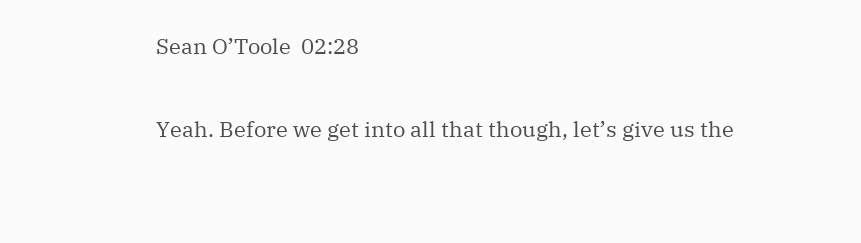Sean O’Toole  02:28

Yeah. Before we get into all that though, let’s give us the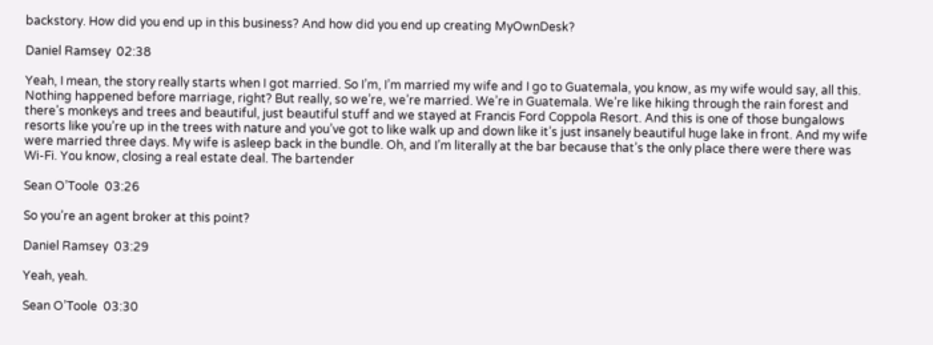backstory. How did you end up in this business? And how did you end up creating MyOwnDesk?

Daniel Ramsey  02:38

Yeah, I mean, the story really starts when I got married. So I’m, I’m married my wife and I go to Guatemala, you know, as my wife would say, all this. Nothing happened before marriage, right? But really, so we’re, we’re married. We’re in Guatemala. We’re like hiking through the rain forest and there’s monkeys and trees and beautiful, just beautiful stuff and we stayed at Francis Ford Coppola Resort. And this is one of those bungalows resorts like you’re up in the trees with nature and you’ve got to like walk up and down like it’s just insanely beautiful huge lake in front. And my wife were married three days. My wife is asleep back in the bundle. Oh, and I’m literally at the bar because that’s the only place there were there was Wi-Fi. You know, closing a real estate deal. The bartender

Sean O’Toole  03:26

So you’re an agent broker at this point?

Daniel Ramsey  03:29

Yeah, yeah.

Sean O’Toole  03:30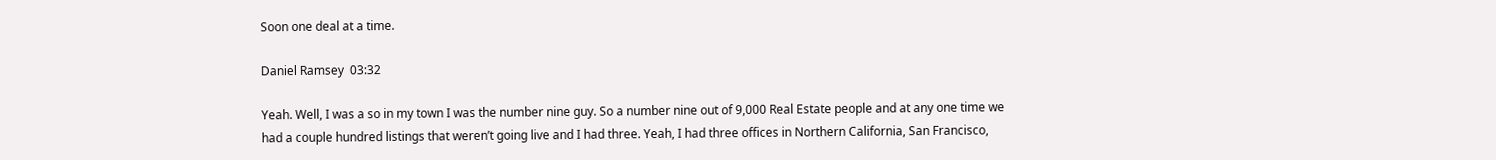Soon one deal at a time.

Daniel Ramsey  03:32

Yeah. Well, I was a so in my town I was the number nine guy. So a number nine out of 9,000 Real Estate people and at any one time we had a couple hundred listings that weren’t going live and I had three. Yeah, I had three offices in Northern California, San Francisco,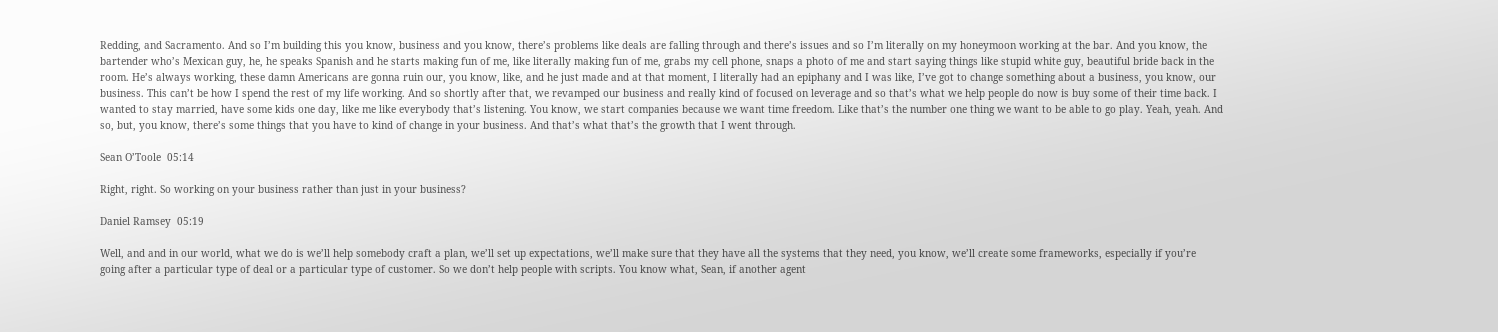Redding, and Sacramento. And so I’m building this you know, business and you know, there’s problems like deals are falling through and there’s issues and so I’m literally on my honeymoon working at the bar. And you know, the bartender who’s Mexican guy, he, he speaks Spanish and he starts making fun of me, like literally making fun of me, grabs my cell phone, snaps a photo of me and start saying things like stupid white guy, beautiful bride back in the room. He’s always working, these damn Americans are gonna ruin our, you know, like, and he just made and at that moment, I literally had an epiphany and I was like, I’ve got to change something about a business, you know, our business. This can’t be how I spend the rest of my life working. And so shortly after that, we revamped our business and really kind of focused on leverage and so that’s what we help people do now is buy some of their time back. I wanted to stay married, have some kids one day, like me like everybody that’s listening. You know, we start companies because we want time freedom. Like that’s the number one thing we want to be able to go play. Yeah, yeah. And so, but, you know, there’s some things that you have to kind of change in your business. And that’s what that’s the growth that I went through.

Sean O’Toole  05:14

Right, right. So working on your business rather than just in your business?

Daniel Ramsey  05:19

Well, and and in our world, what we do is we’ll help somebody craft a plan, we’ll set up expectations, we’ll make sure that they have all the systems that they need, you know, we’ll create some frameworks, especially if you’re going after a particular type of deal or a particular type of customer. So we don’t help people with scripts. You know what, Sean, if another agent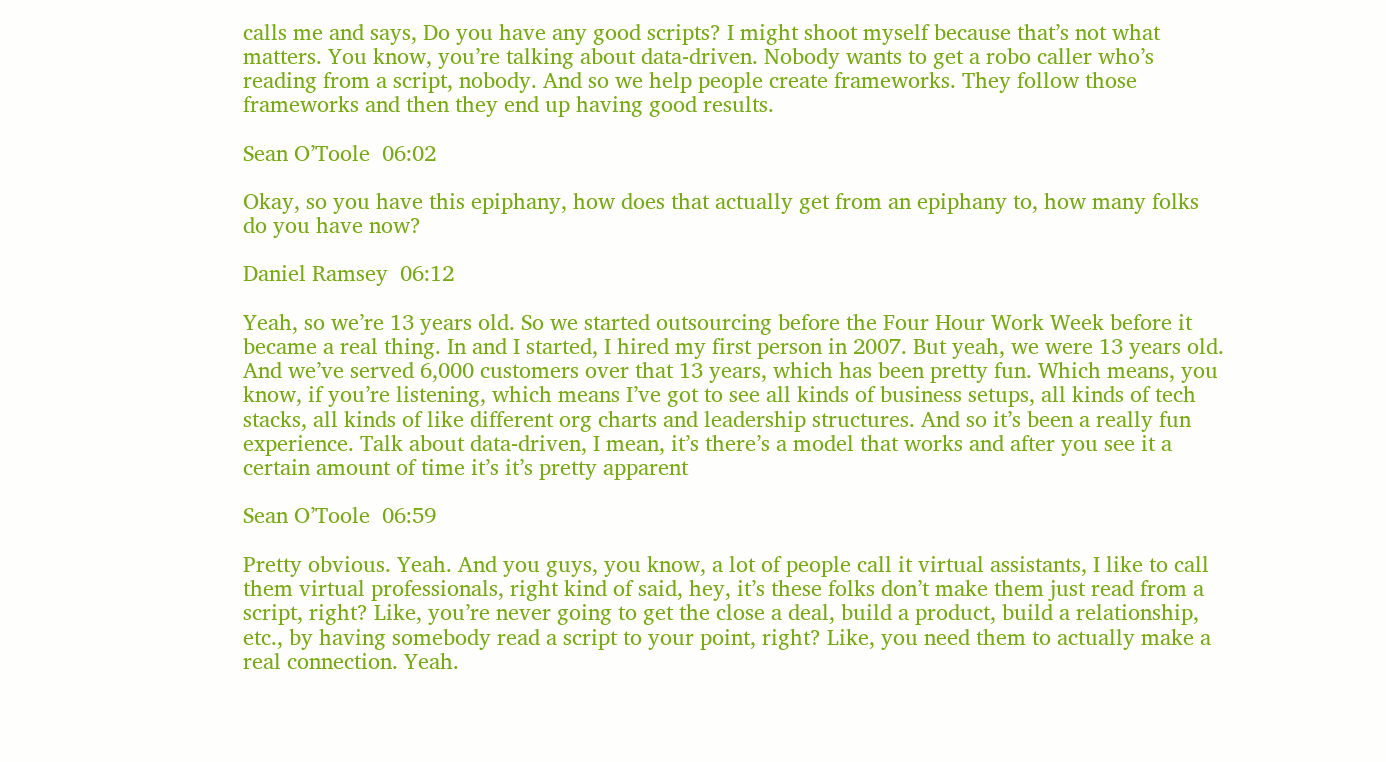calls me and says, Do you have any good scripts? I might shoot myself because that’s not what matters. You know, you’re talking about data-driven. Nobody wants to get a robo caller who’s reading from a script, nobody. And so we help people create frameworks. They follow those frameworks and then they end up having good results.

Sean O’Toole  06:02

Okay, so you have this epiphany, how does that actually get from an epiphany to, how many folks do you have now?

Daniel Ramsey  06:12

Yeah, so we’re 13 years old. So we started outsourcing before the Four Hour Work Week before it became a real thing. In and I started, I hired my first person in 2007. But yeah, we were 13 years old. And we’ve served 6,000 customers over that 13 years, which has been pretty fun. Which means, you know, if you’re listening, which means I’ve got to see all kinds of business setups, all kinds of tech stacks, all kinds of like different org charts and leadership structures. And so it’s been a really fun experience. Talk about data-driven, I mean, it’s there’s a model that works and after you see it a certain amount of time it’s it’s pretty apparent

Sean O’Toole  06:59

Pretty obvious. Yeah. And you guys, you know, a lot of people call it virtual assistants, I like to call them virtual professionals, right kind of said, hey, it’s these folks don’t make them just read from a script, right? Like, you’re never going to get the close a deal, build a product, build a relationship, etc., by having somebody read a script to your point, right? Like, you need them to actually make a real connection. Yeah.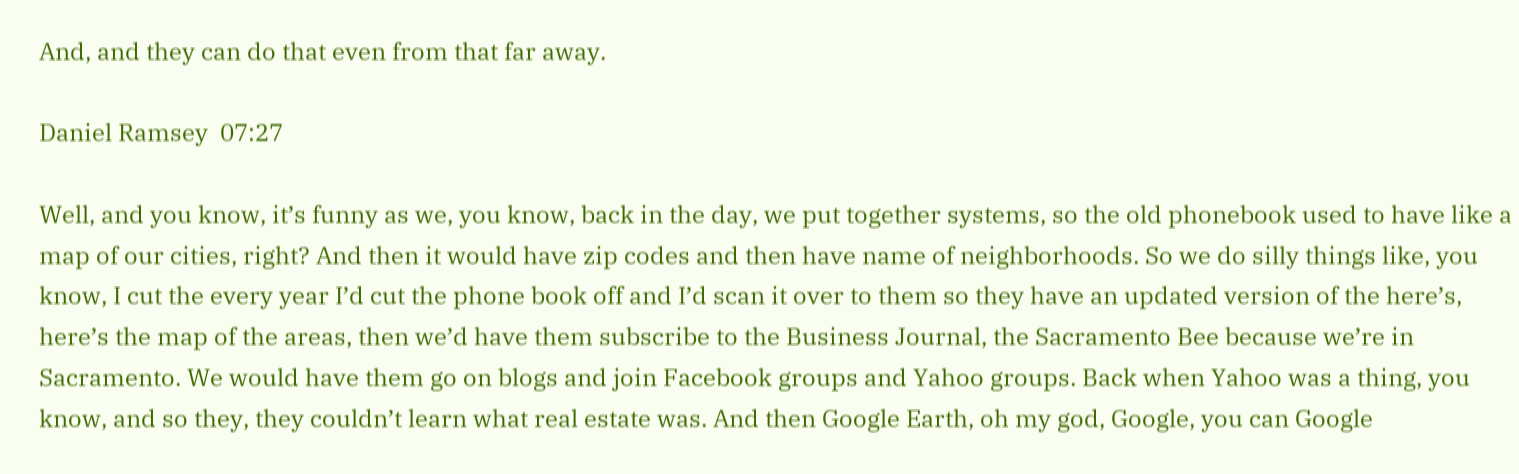And, and they can do that even from that far away.

Daniel Ramsey  07:27

Well, and you know, it’s funny as we, you know, back in the day, we put together systems, so the old phonebook used to have like a map of our cities, right? And then it would have zip codes and then have name of neighborhoods. So we do silly things like, you know, I cut the every year I’d cut the phone book off and I’d scan it over to them so they have an updated version of the here’s, here’s the map of the areas, then we’d have them subscribe to the Business Journal, the Sacramento Bee because we’re in Sacramento. We would have them go on blogs and join Facebook groups and Yahoo groups. Back when Yahoo was a thing, you know, and so they, they couldn’t learn what real estate was. And then Google Earth, oh my god, Google, you can Google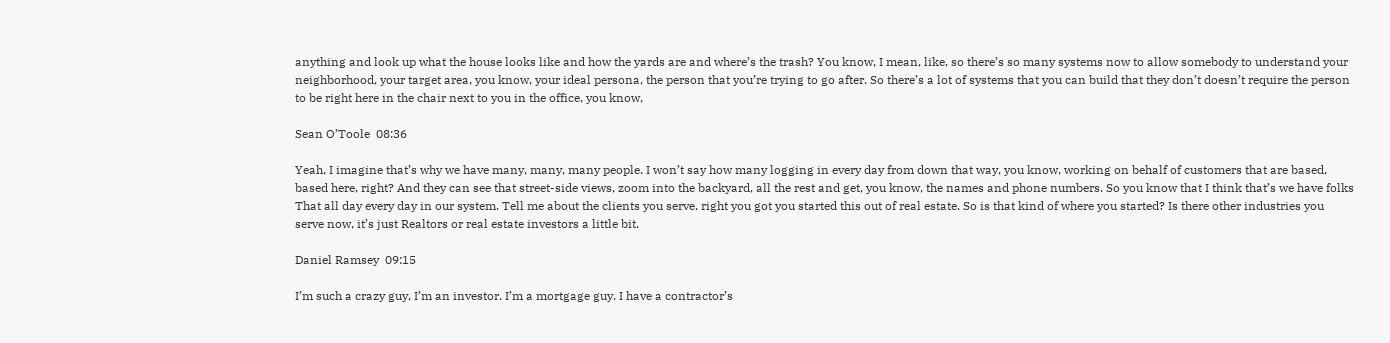anything and look up what the house looks like and how the yards are and where’s the trash? You know, I mean, like, so there’s so many systems now to allow somebody to understand your neighborhood, your target area, you know, your ideal persona, the person that you’re trying to go after. So there’s a lot of systems that you can build that they don’t doesn’t require the person to be right here in the chair next to you in the office, you know,

Sean O’Toole  08:36

Yeah, I imagine that’s why we have many, many, many people. I won’t say how many logging in every day from down that way, you know, working on behalf of customers that are based, based here, right? And they can see that street-side views, zoom into the backyard, all the rest and get, you know, the names and phone numbers. So you know that I think that’s we have folks That all day every day in our system. Tell me about the clients you serve. right you got you started this out of real estate. So is that kind of where you started? Is there other industries you serve now, it’s just Realtors or real estate investors a little bit.

Daniel Ramsey  09:15

I’m such a crazy guy, I’m an investor. I’m a mortgage guy. I have a contractor’s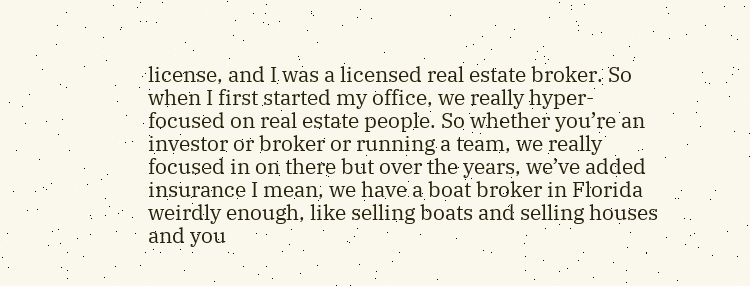license, and I was a licensed real estate broker. So when I first started my office, we really hyper-focused on real estate people. So whether you’re an investor or broker or running a team, we really focused in on there but over the years, we’ve added insurance I mean, we have a boat broker in Florida weirdly enough, like selling boats and selling houses and you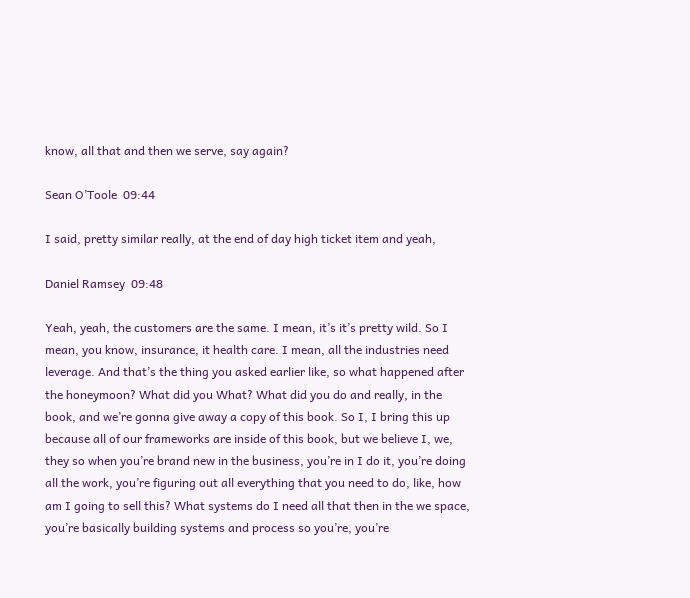know, all that and then we serve, say again?

Sean O’Toole  09:44

I said, pretty similar really, at the end of day high ticket item and yeah,

Daniel Ramsey  09:48

Yeah, yeah, the customers are the same. I mean, it’s it’s pretty wild. So I mean, you know, insurance, it health care. I mean, all the industries need leverage. And that’s the thing you asked earlier like, so what happened after the honeymoon? What did you What? What did you do and really, in the book, and we’re gonna give away a copy of this book. So I, I bring this up because all of our frameworks are inside of this book, but we believe I, we, they so when you’re brand new in the business, you’re in I do it, you’re doing all the work, you’re figuring out all everything that you need to do, like, how am I going to sell this? What systems do I need all that then in the we space, you’re basically building systems and process so you’re, you’re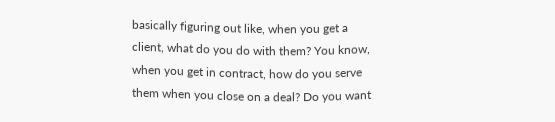basically figuring out like, when you get a client, what do you do with them? You know, when you get in contract, how do you serve them when you close on a deal? Do you want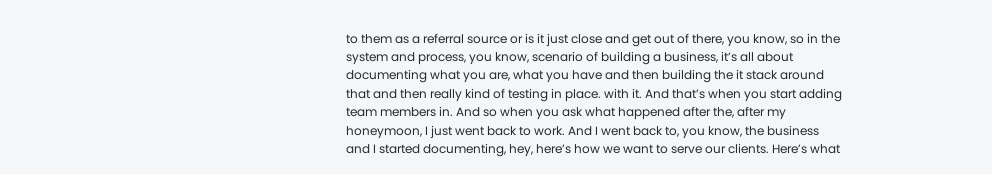to them as a referral source or is it just close and get out of there, you know, so in the system and process, you know, scenario of building a business, it’s all about documenting what you are, what you have and then building the it stack around that and then really kind of testing in place. with it. And that’s when you start adding team members in. And so when you ask what happened after the, after my honeymoon, I just went back to work. And I went back to, you know, the business and I started documenting, hey, here’s how we want to serve our clients. Here’s what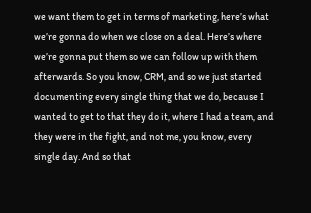we want them to get in terms of marketing, here’s what we’re gonna do when we close on a deal. Here’s where we’re gonna put them so we can follow up with them afterwards. So you know, CRM, and so we just started documenting every single thing that we do, because I wanted to get to that they do it, where I had a team, and they were in the fight, and not me, you know, every single day. And so that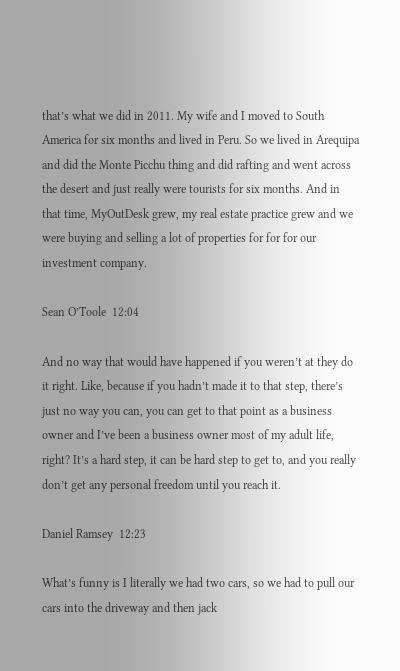that’s what we did in 2011. My wife and I moved to South America for six months and lived in Peru. So we lived in Arequipa and did the Monte Picchu thing and did rafting and went across the desert and just really were tourists for six months. And in that time, MyOutDesk grew, my real estate practice grew and we were buying and selling a lot of properties for for for our investment company.

Sean O’Toole  12:04

And no way that would have happened if you weren’t at they do it right. Like, because if you hadn’t made it to that step, there’s just no way you can, you can get to that point as a business owner and I’ve been a business owner most of my adult life, right? It’s a hard step, it can be hard step to get to, and you really don’t get any personal freedom until you reach it.

Daniel Ramsey  12:23

What’s funny is I literally we had two cars, so we had to pull our cars into the driveway and then jack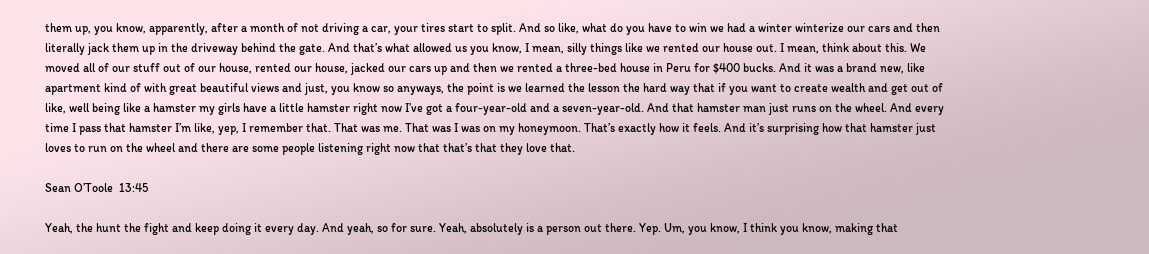them up, you know, apparently, after a month of not driving a car, your tires start to split. And so like, what do you have to win we had a winter winterize our cars and then literally jack them up in the driveway behind the gate. And that’s what allowed us you know, I mean, silly things like we rented our house out. I mean, think about this. We moved all of our stuff out of our house, rented our house, jacked our cars up and then we rented a three-bed house in Peru for $400 bucks. And it was a brand new, like apartment kind of with great beautiful views and just, you know so anyways, the point is we learned the lesson the hard way that if you want to create wealth and get out of like, well being like a hamster my girls have a little hamster right now I’ve got a four-year-old and a seven-year-old. And that hamster man just runs on the wheel. And every time I pass that hamster I’m like, yep, I remember that. That was me. That was I was on my honeymoon. That’s exactly how it feels. And it’s surprising how that hamster just loves to run on the wheel and there are some people listening right now that that’s that they love that.

Sean O’Toole  13:45

Yeah, the hunt the fight and keep doing it every day. And yeah, so for sure. Yeah, absolutely is a person out there. Yep. Um, you know, I think you know, making that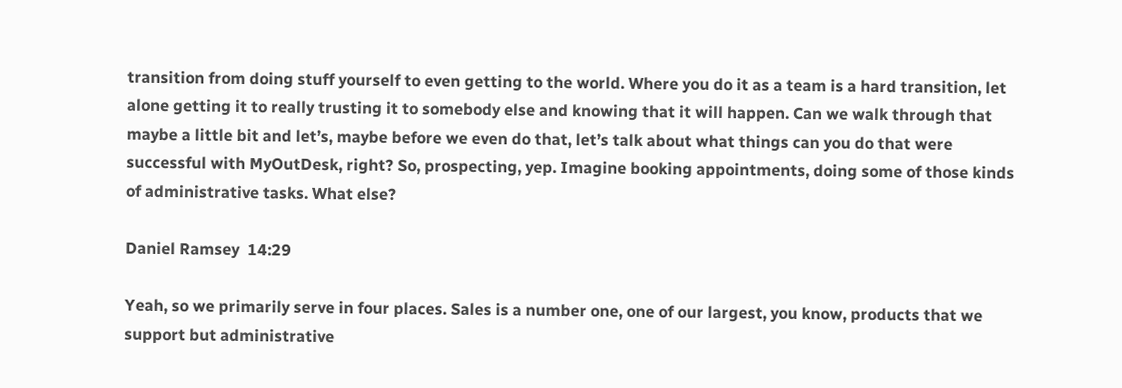transition from doing stuff yourself to even getting to the world. Where you do it as a team is a hard transition, let alone getting it to really trusting it to somebody else and knowing that it will happen. Can we walk through that maybe a little bit and let’s, maybe before we even do that, let’s talk about what things can you do that were successful with MyOutDesk, right? So, prospecting, yep. Imagine booking appointments, doing some of those kinds of administrative tasks. What else?

Daniel Ramsey  14:29

Yeah, so we primarily serve in four places. Sales is a number one, one of our largest, you know, products that we support but administrative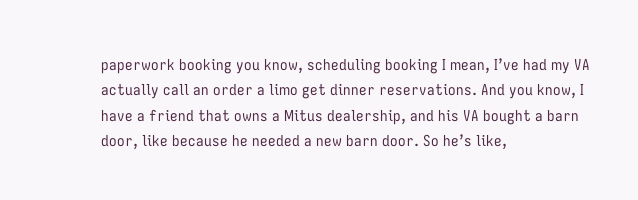paperwork booking you know, scheduling booking I mean, I’ve had my VA actually call an order a limo get dinner reservations. And you know, I have a friend that owns a Mitus dealership, and his VA bought a barn door, like because he needed a new barn door. So he’s like,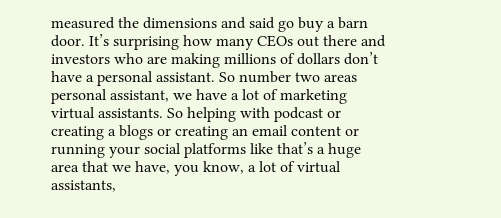measured the dimensions and said go buy a barn door. It’s surprising how many CEOs out there and investors who are making millions of dollars don’t have a personal assistant. So number two areas personal assistant, we have a lot of marketing virtual assistants. So helping with podcast or creating a blogs or creating an email content or running your social platforms like that’s a huge area that we have, you know, a lot of virtual assistants,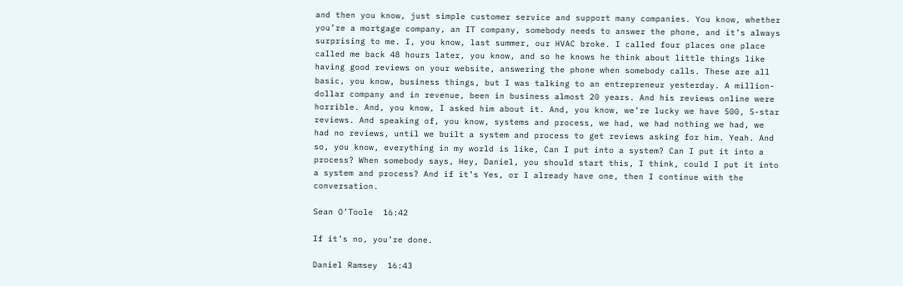and then you know, just simple customer service and support many companies. You know, whether you’re a mortgage company, an IT company, somebody needs to answer the phone, and it’s always surprising to me. I, you know, last summer, our HVAC broke. I called four places one place called me back 48 hours later, you know, and so he knows he think about little things like having good reviews on your website, answering the phone when somebody calls. These are all basic, you know, business things, but I was talking to an entrepreneur yesterday. A million-dollar company and in revenue, been in business almost 20 years. And his reviews online were horrible. And, you know, I asked him about it. And, you know, we’re lucky we have 500, 5-star reviews. And speaking of, you know, systems and process, we had, we had nothing we had, we had no reviews, until we built a system and process to get reviews asking for him. Yeah. And so, you know, everything in my world is like, Can I put into a system? Can I put it into a process? When somebody says, Hey, Daniel, you should start this, I think, could I put it into a system and process? And if it’s Yes, or I already have one, then I continue with the conversation.

Sean O’Toole  16:42

If it’s no, you’re done.

Daniel Ramsey  16:43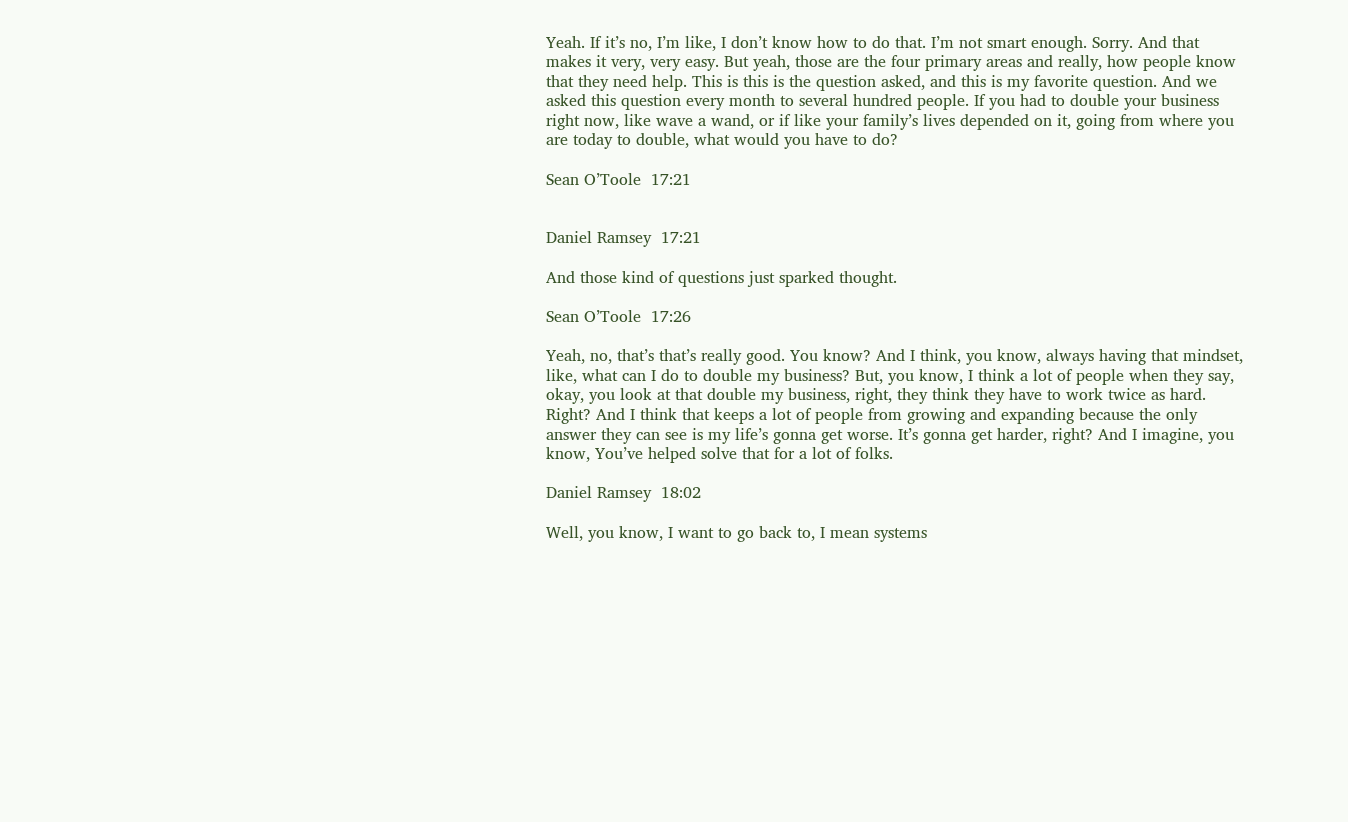Yeah. If it’s no, I’m like, I don’t know how to do that. I’m not smart enough. Sorry. And that makes it very, very easy. But yeah, those are the four primary areas and really, how people know that they need help. This is this is the question asked, and this is my favorite question. And we asked this question every month to several hundred people. If you had to double your business right now, like wave a wand, or if like your family’s lives depended on it, going from where you are today to double, what would you have to do?

Sean O’Toole  17:21


Daniel Ramsey  17:21

And those kind of questions just sparked thought.

Sean O’Toole  17:26

Yeah, no, that’s that’s really good. You know? And I think, you know, always having that mindset, like, what can I do to double my business? But, you know, I think a lot of people when they say, okay, you look at that double my business, right, they think they have to work twice as hard. Right? And I think that keeps a lot of people from growing and expanding because the only answer they can see is my life’s gonna get worse. It’s gonna get harder, right? And I imagine, you know, You’ve helped solve that for a lot of folks.

Daniel Ramsey  18:02

Well, you know, I want to go back to, I mean systems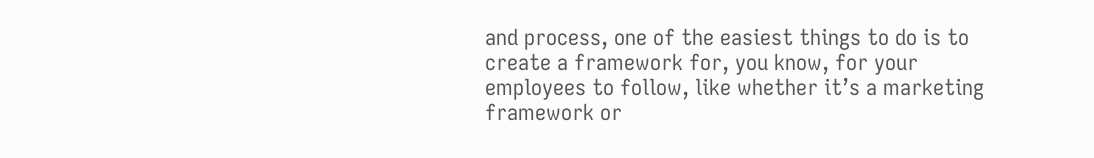and process, one of the easiest things to do is to create a framework for, you know, for your employees to follow, like whether it’s a marketing framework or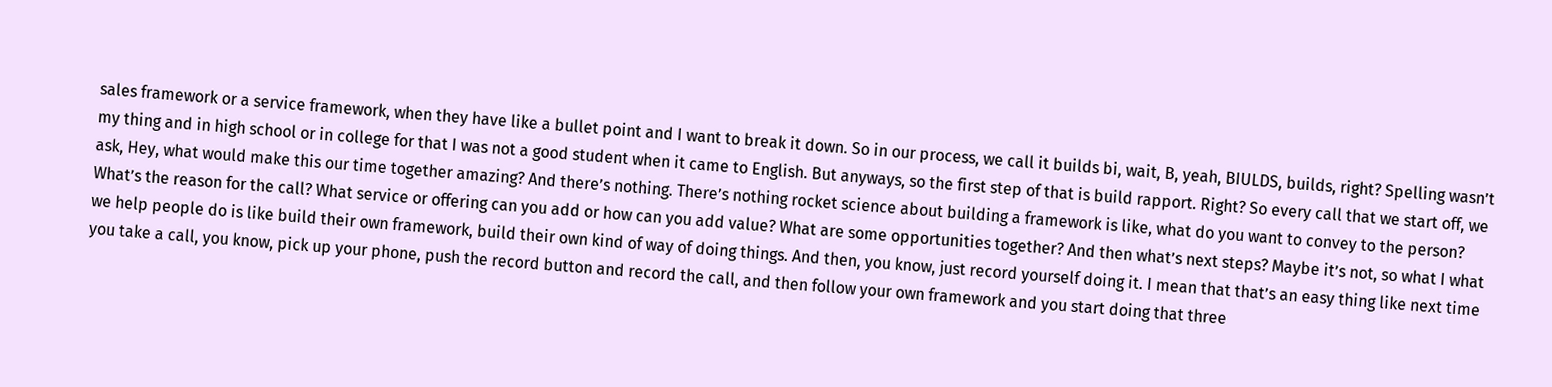sales framework or a service framework, when they have like a bullet point and I want to break it down. So in our process, we call it builds bi, wait, B, yeah, BIULDS, builds, right? Spelling wasn’t my thing and in high school or in college for that I was not a good student when it came to English. But anyways, so the first step of that is build rapport. Right? So every call that we start off, we ask, Hey, what would make this our time together amazing? And there’s nothing. There’s nothing rocket science about building a framework is like, what do you want to convey to the person? What’s the reason for the call? What service or offering can you add or how can you add value? What are some opportunities together? And then what’s next steps? Maybe it’s not, so what I what we help people do is like build their own framework, build their own kind of way of doing things. And then, you know, just record yourself doing it. I mean that that’s an easy thing like next time you take a call, you know, pick up your phone, push the record button and record the call, and then follow your own framework and you start doing that three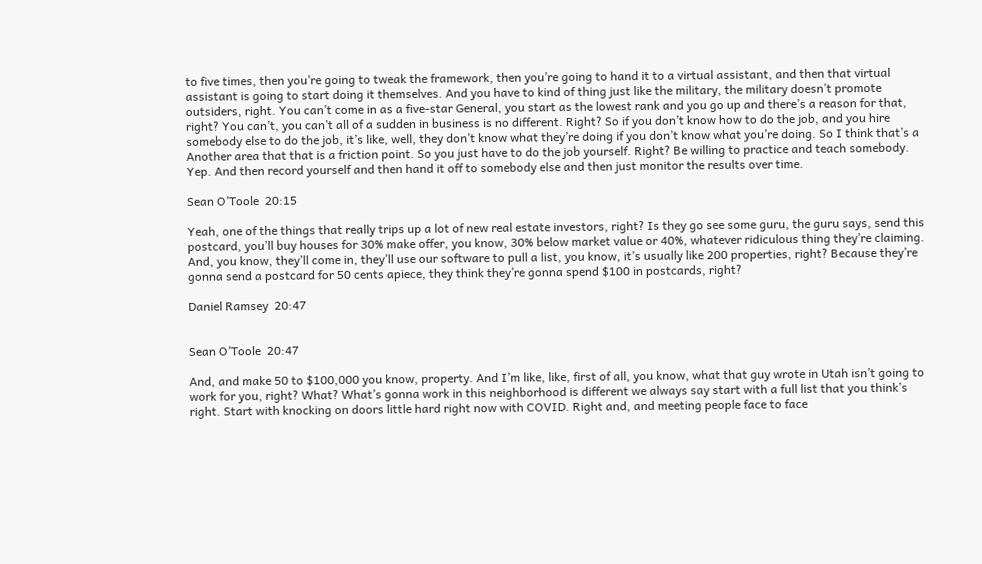to five times, then you’re going to tweak the framework, then you’re going to hand it to a virtual assistant, and then that virtual assistant is going to start doing it themselves. And you have to kind of thing just like the military, the military doesn’t promote outsiders, right. You can’t come in as a five-star General, you start as the lowest rank and you go up and there’s a reason for that, right? You can’t, you can’t all of a sudden in business is no different. Right? So if you don’t know how to do the job, and you hire somebody else to do the job, it’s like, well, they don’t know what they’re doing if you don’t know what you’re doing. So I think that’s a Another area that that is a friction point. So you just have to do the job yourself. Right? Be willing to practice and teach somebody. Yep. And then record yourself and then hand it off to somebody else and then just monitor the results over time.

Sean O’Toole  20:15

Yeah, one of the things that really trips up a lot of new real estate investors, right? Is they go see some guru, the guru says, send this postcard, you’ll buy houses for 30% make offer, you know, 30% below market value or 40%, whatever ridiculous thing they’re claiming. And, you know, they’ll come in, they’ll use our software to pull a list, you know, it’s usually like 200 properties, right? Because they’re gonna send a postcard for 50 cents apiece, they think they’re gonna spend $100 in postcards, right?

Daniel Ramsey  20:47


Sean O’Toole  20:47

And, and make 50 to $100,000 you know, property. And I’m like, like, first of all, you know, what that guy wrote in Utah isn’t going to work for you, right? What? What’s gonna work in this neighborhood is different we always say start with a full list that you think’s right. Start with knocking on doors little hard right now with COVID. Right and, and meeting people face to face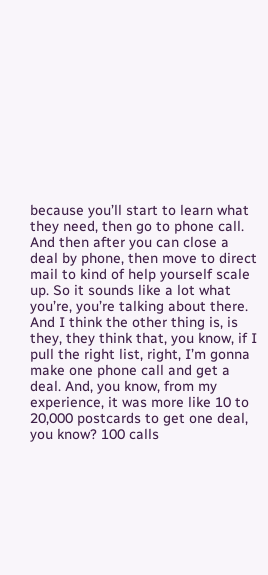because you’ll start to learn what they need, then go to phone call. And then after you can close a deal by phone, then move to direct mail to kind of help yourself scale up. So it sounds like a lot what you’re, you’re talking about there. And I think the other thing is, is they, they think that, you know, if I pull the right list, right, I’m gonna make one phone call and get a deal. And, you know, from my experience, it was more like 10 to 20,000 postcards to get one deal, you know? 100 calls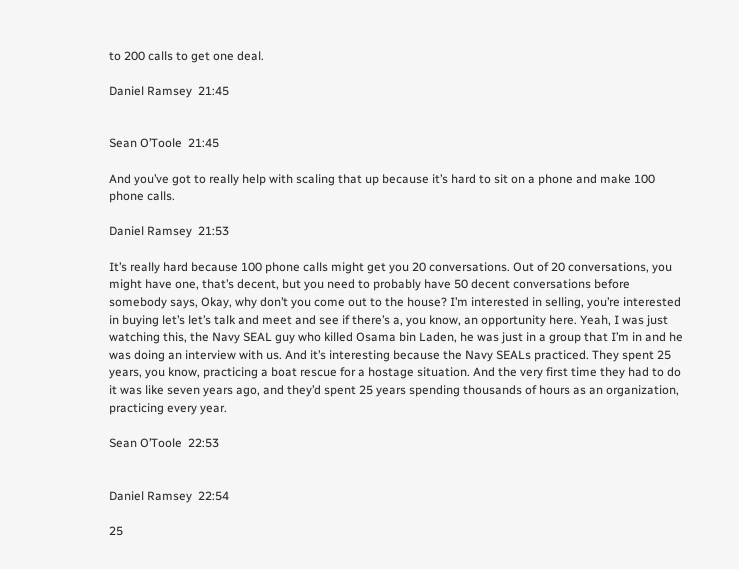to 200 calls to get one deal.

Daniel Ramsey  21:45


Sean O’Toole  21:45

And you’ve got to really help with scaling that up because it’s hard to sit on a phone and make 100 phone calls.

Daniel Ramsey  21:53

It’s really hard because 100 phone calls might get you 20 conversations. Out of 20 conversations, you might have one, that’s decent, but you need to probably have 50 decent conversations before somebody says, Okay, why don’t you come out to the house? I’m interested in selling, you’re interested in buying let’s let’s talk and meet and see if there’s a, you know, an opportunity here. Yeah, I was just watching this, the Navy SEAL guy who killed Osama bin Laden, he was just in a group that I’m in and he was doing an interview with us. And it’s interesting because the Navy SEALs practiced. They spent 25 years, you know, practicing a boat rescue for a hostage situation. And the very first time they had to do it was like seven years ago, and they’d spent 25 years spending thousands of hours as an organization, practicing every year.

Sean O’Toole  22:53


Daniel Ramsey  22:54

25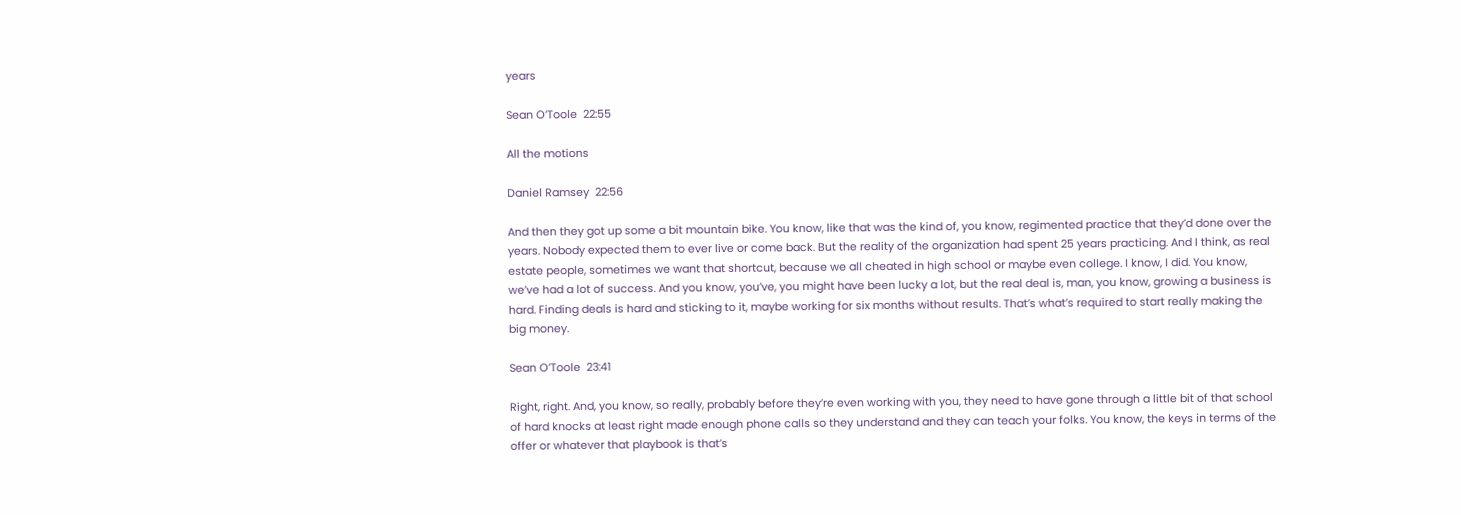years

Sean O’Toole  22:55

All the motions

Daniel Ramsey  22:56

And then they got up some a bit mountain bike. You know, like that was the kind of, you know, regimented practice that they’d done over the years. Nobody expected them to ever live or come back. But the reality of the organization had spent 25 years practicing. And I think, as real estate people, sometimes we want that shortcut, because we all cheated in high school or maybe even college. I know, I did. You know, we’ve had a lot of success. And you know, you’ve, you might have been lucky a lot, but the real deal is, man, you know, growing a business is hard. Finding deals is hard and sticking to it, maybe working for six months without results. That’s what’s required to start really making the big money.

Sean O’Toole  23:41

Right, right. And, you know, so really, probably before they’re even working with you, they need to have gone through a little bit of that school of hard knocks at least right made enough phone calls so they understand and they can teach your folks. You know, the keys in terms of the offer or whatever that playbook is that’s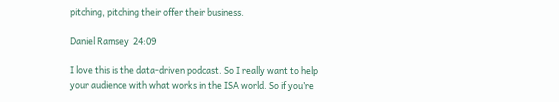pitching, pitching their offer their business.

Daniel Ramsey  24:09

I love this is the data-driven podcast. So I really want to help your audience with what works in the ISA world. So if you’re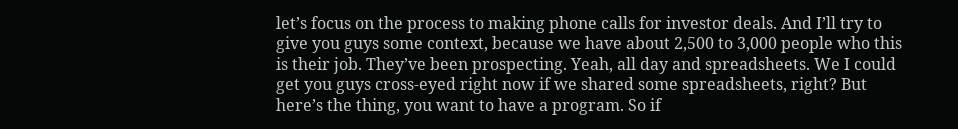let’s focus on the process to making phone calls for investor deals. And I’ll try to give you guys some context, because we have about 2,500 to 3,000 people who this is their job. They’ve been prospecting. Yeah, all day and spreadsheets. We I could get you guys cross-eyed right now if we shared some spreadsheets, right? But here’s the thing, you want to have a program. So if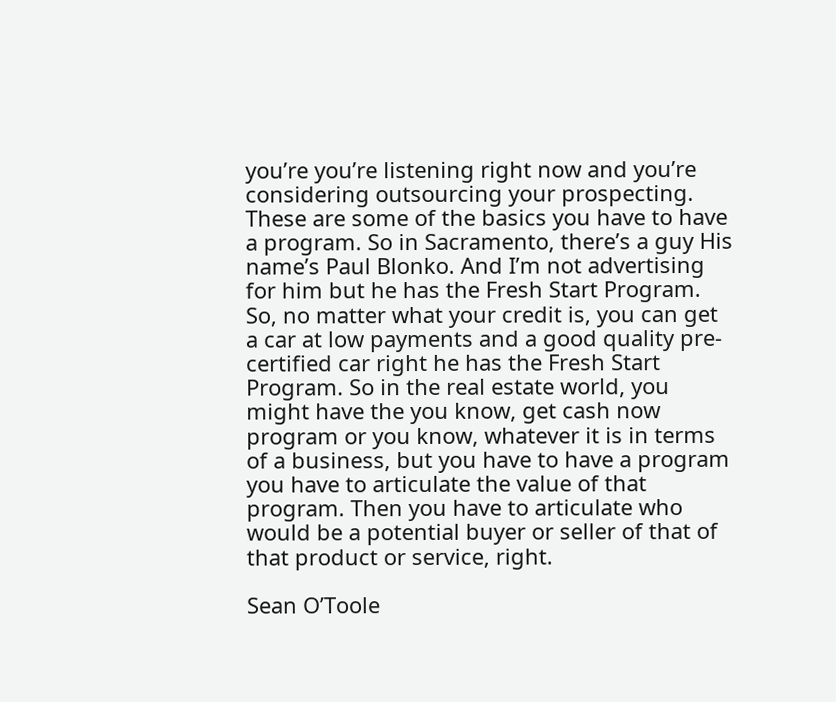you’re you’re listening right now and you’re considering outsourcing your prospecting. These are some of the basics you have to have a program. So in Sacramento, there’s a guy His name’s Paul Blonko. And I’m not advertising for him but he has the Fresh Start Program. So, no matter what your credit is, you can get a car at low payments and a good quality pre-certified car right he has the Fresh Start Program. So in the real estate world, you might have the you know, get cash now program or you know, whatever it is in terms of a business, but you have to have a program you have to articulate the value of that program. Then you have to articulate who would be a potential buyer or seller of that of that product or service, right.

Sean O’Toole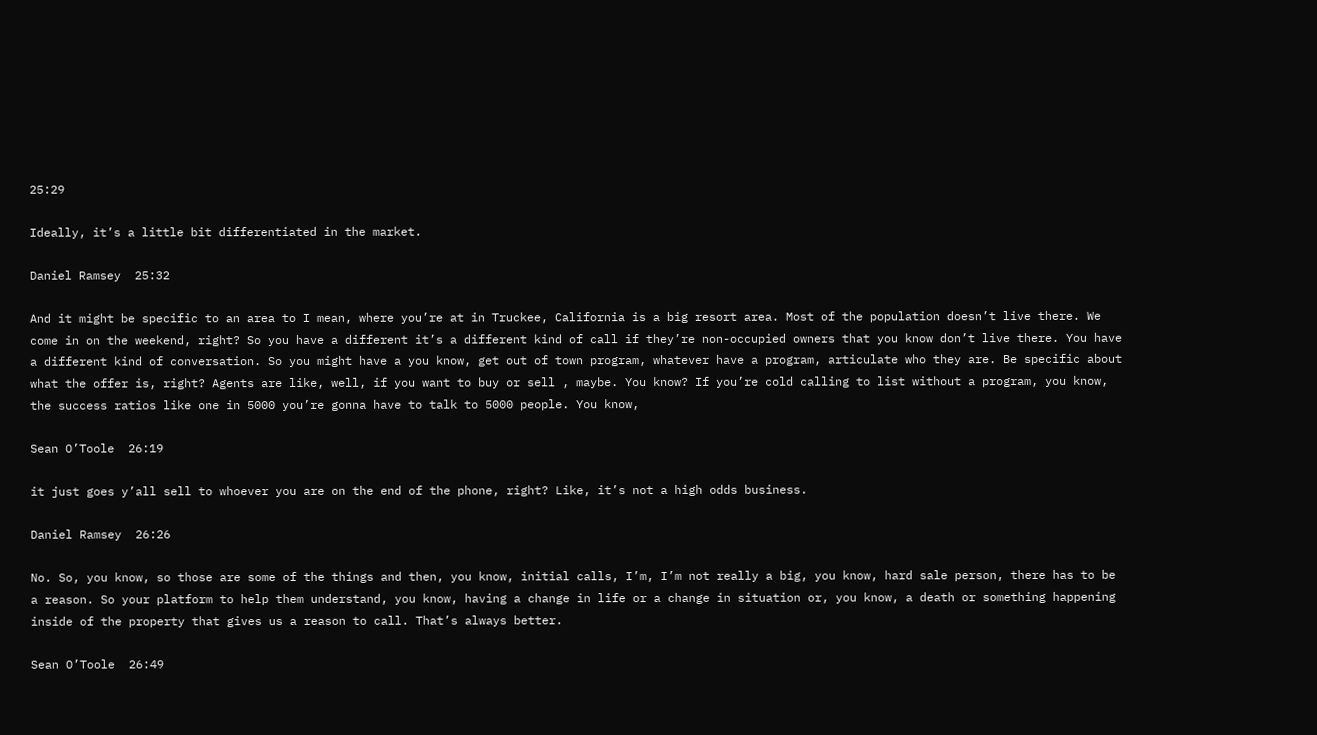25:29

Ideally, it’s a little bit differentiated in the market.

Daniel Ramsey  25:32

And it might be specific to an area to I mean, where you’re at in Truckee, California is a big resort area. Most of the population doesn’t live there. We come in on the weekend, right? So you have a different it’s a different kind of call if they’re non-occupied owners that you know don’t live there. You have a different kind of conversation. So you might have a you know, get out of town program, whatever have a program, articulate who they are. Be specific about what the offer is, right? Agents are like, well, if you want to buy or sell , maybe. You know? If you’re cold calling to list without a program, you know, the success ratios like one in 5000 you’re gonna have to talk to 5000 people. You know,

Sean O’Toole  26:19

it just goes y’all sell to whoever you are on the end of the phone, right? Like, it’s not a high odds business.

Daniel Ramsey  26:26

No. So, you know, so those are some of the things and then, you know, initial calls, I’m, I’m not really a big, you know, hard sale person, there has to be a reason. So your platform to help them understand, you know, having a change in life or a change in situation or, you know, a death or something happening inside of the property that gives us a reason to call. That’s always better.

Sean O’Toole  26:49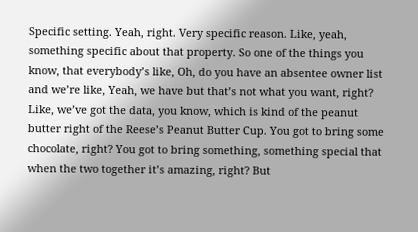Specific setting. Yeah, right. Very specific reason. Like, yeah, something specific about that property. So one of the things you know, that everybody’s like, Oh, do you have an absentee owner list and we’re like, Yeah, we have but that’s not what you want, right? Like, we’ve got the data, you know, which is kind of the peanut butter right of the Reese’s Peanut Butter Cup. You got to bring some chocolate, right? You got to bring something, something special that when the two together it’s amazing, right? But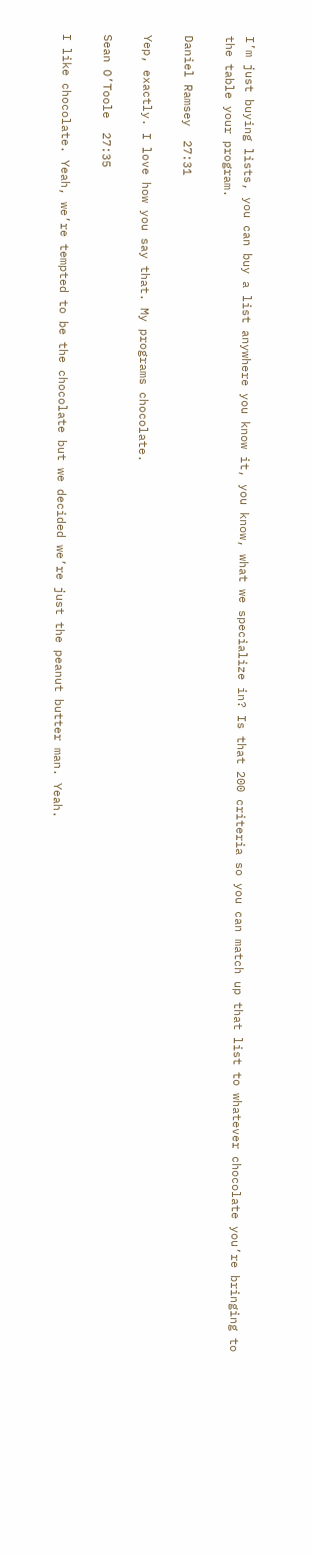I’m just buying lists, you can buy a list anywhere you know it, you know, what we specialize in? Is that 200 criteria so you can match up that list to whatever chocolate you’re bringing to the table your program.

Daniel Ramsey  27:31

Yep, exactly. I love how you say that. My programs chocolate.

Sean O’Toole  27:35

I like chocolate. Yeah, we’re tempted to be the chocolate but we decided we’re just the peanut butter man. Yeah.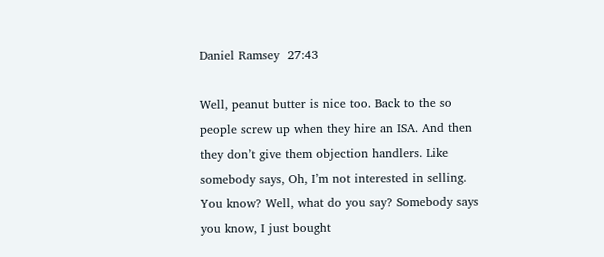Daniel Ramsey  27:43

Well, peanut butter is nice too. Back to the so people screw up when they hire an ISA. And then they don’t give them objection handlers. Like somebody says, Oh, I’m not interested in selling. You know? Well, what do you say? Somebody says you know, I just bought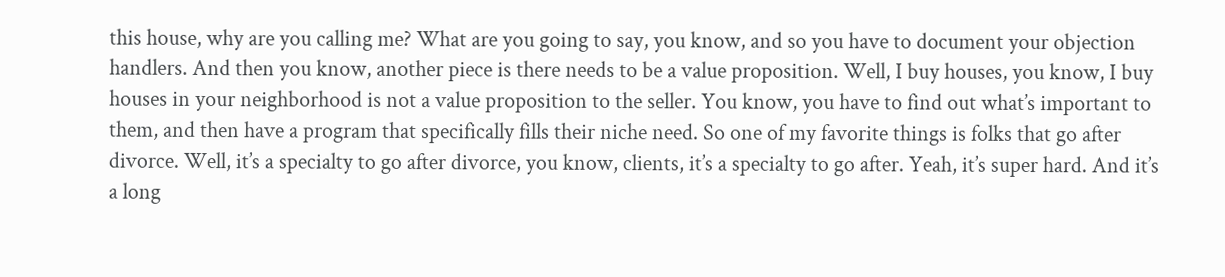this house, why are you calling me? What are you going to say, you know, and so you have to document your objection handlers. And then you know, another piece is there needs to be a value proposition. Well, I buy houses, you know, I buy houses in your neighborhood is not a value proposition to the seller. You know, you have to find out what’s important to them, and then have a program that specifically fills their niche need. So one of my favorite things is folks that go after divorce. Well, it’s a specialty to go after divorce, you know, clients, it’s a specialty to go after. Yeah, it’s super hard. And it’s a long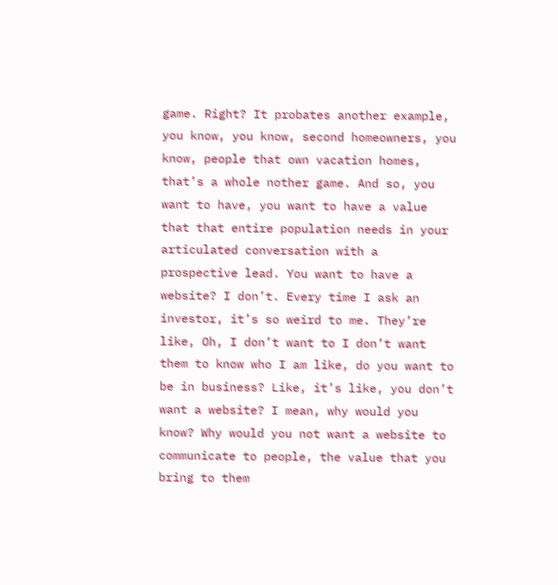game. Right? It probates another example, you know, you know, second homeowners, you know, people that own vacation homes, that’s a whole nother game. And so, you want to have, you want to have a value that that entire population needs in your articulated conversation with a prospective lead. You want to have a website? I don’t. Every time I ask an investor, it’s so weird to me. They’re like, Oh, I don’t want to I don’t want them to know who I am like, do you want to be in business? Like, it’s like, you don’t want a website? I mean, why would you know? Why would you not want a website to communicate to people, the value that you bring to them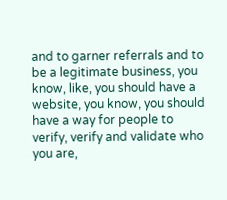and to garner referrals and to be a legitimate business, you know, like, you should have a website, you know, you should have a way for people to verify, verify and validate who you are,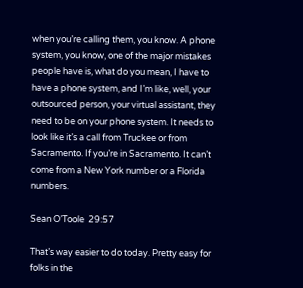when you’re calling them, you know. A phone system, you know, one of the major mistakes people have is, what do you mean, I have to have a phone system, and I’m like, well, your outsourced person, your virtual assistant, they need to be on your phone system. It needs to look like it’s a call from Truckee or from Sacramento. If you’re in Sacramento. It can’t come from a New York number or a Florida numbers.

Sean O’Toole  29:57

That’s way easier to do today. Pretty easy for folks in the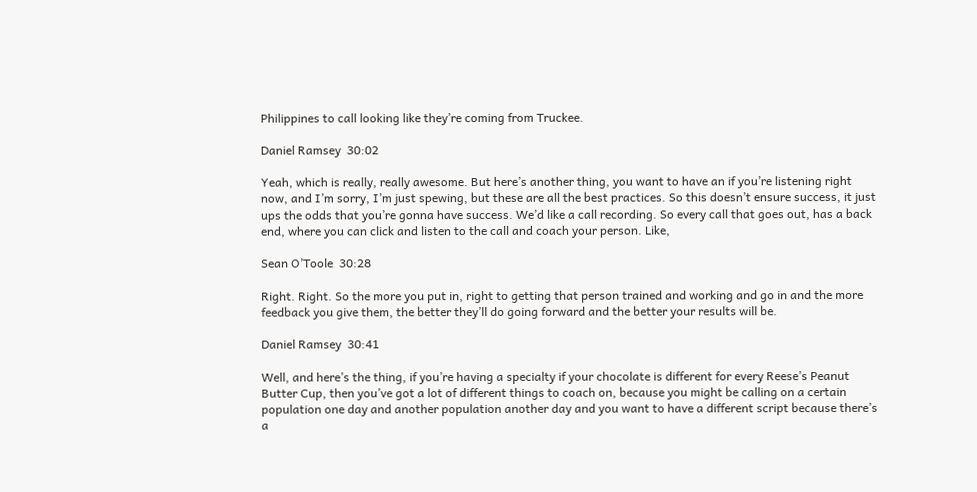Philippines to call looking like they’re coming from Truckee.

Daniel Ramsey  30:02

Yeah, which is really, really awesome. But here’s another thing, you want to have an if you’re listening right now, and I’m sorry, I’m just spewing, but these are all the best practices. So this doesn’t ensure success, it just ups the odds that you’re gonna have success. We’d like a call recording. So every call that goes out, has a back end, where you can click and listen to the call and coach your person. Like,

Sean O’Toole  30:28

Right. Right. So the more you put in, right to getting that person trained and working and go in and the more feedback you give them, the better they’ll do going forward and the better your results will be.

Daniel Ramsey  30:41

Well, and here’s the thing, if you’re having a specialty if your chocolate is different for every Reese’s Peanut Butter Cup, then you’ve got a lot of different things to coach on, because you might be calling on a certain population one day and another population another day and you want to have a different script because there’s a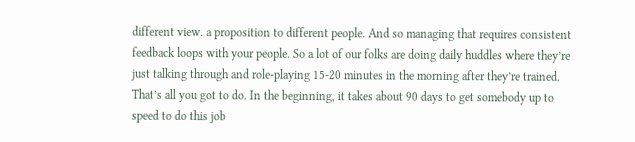different view. a proposition to different people. And so managing that requires consistent feedback loops with your people. So a lot of our folks are doing daily huddles where they’re just talking through and role-playing 15-20 minutes in the morning after they’re trained. That’s all you got to do. In the beginning, it takes about 90 days to get somebody up to speed to do this job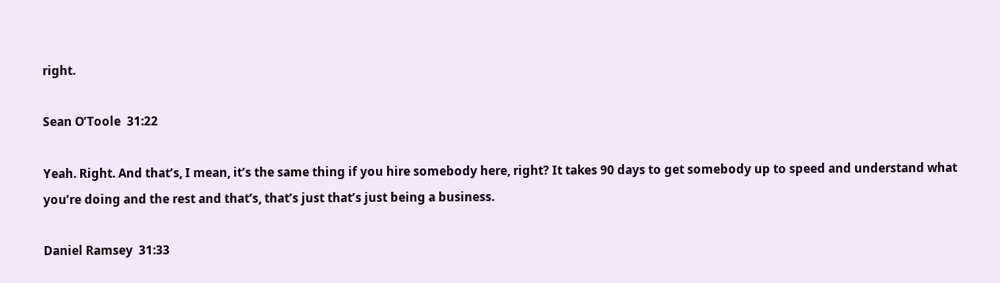right.

Sean O’Toole  31:22

Yeah. Right. And that’s, I mean, it’s the same thing if you hire somebody here, right? It takes 90 days to get somebody up to speed and understand what you’re doing and the rest and that’s, that’s just that’s just being a business.

Daniel Ramsey  31:33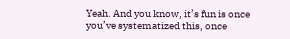Yeah. And you know, it’s fun is once you’ve systematized this, once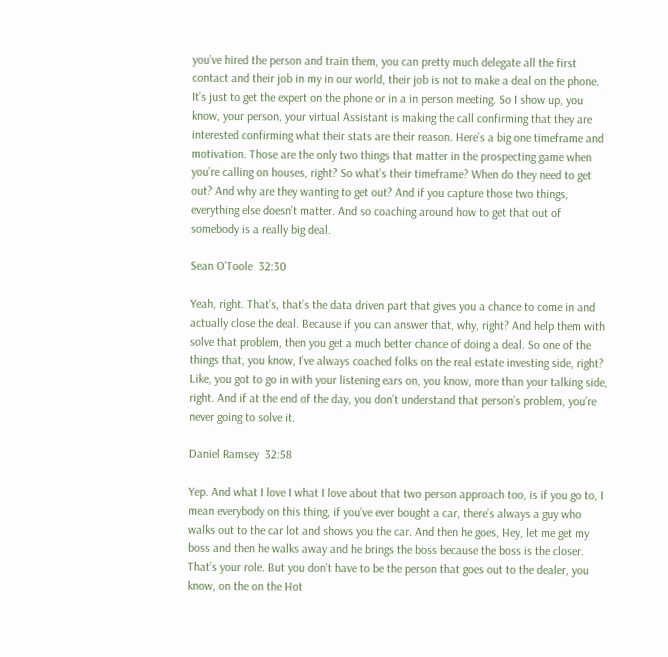you’ve hired the person and train them, you can pretty much delegate all the first contact and their job in my in our world, their job is not to make a deal on the phone. It’s just to get the expert on the phone or in a in person meeting. So I show up, you know, your person, your virtual Assistant is making the call confirming that they are interested confirming what their stats are their reason. Here’s a big one timeframe and motivation. Those are the only two things that matter in the prospecting game when you’re calling on houses, right? So what’s their timeframe? When do they need to get out? And why are they wanting to get out? And if you capture those two things, everything else doesn’t matter. And so coaching around how to get that out of somebody is a really big deal.

Sean O’Toole  32:30

Yeah, right. That’s, that’s the data driven part that gives you a chance to come in and actually close the deal. Because if you can answer that, why, right? And help them with solve that problem, then you get a much better chance of doing a deal. So one of the things that, you know, I’ve always coached folks on the real estate investing side, right? Like, you got to go in with your listening ears on, you know, more than your talking side, right. And if at the end of the day, you don’t understand that person’s problem, you’re never going to solve it.

Daniel Ramsey  32:58

Yep. And what I love I what I love about that two person approach too, is if you go to, I mean everybody on this thing, if you’ve ever bought a car, there’s always a guy who walks out to the car lot and shows you the car. And then he goes, Hey, let me get my boss and then he walks away and he brings the boss because the boss is the closer. That’s your role. But you don’t have to be the person that goes out to the dealer, you know, on the on the Hot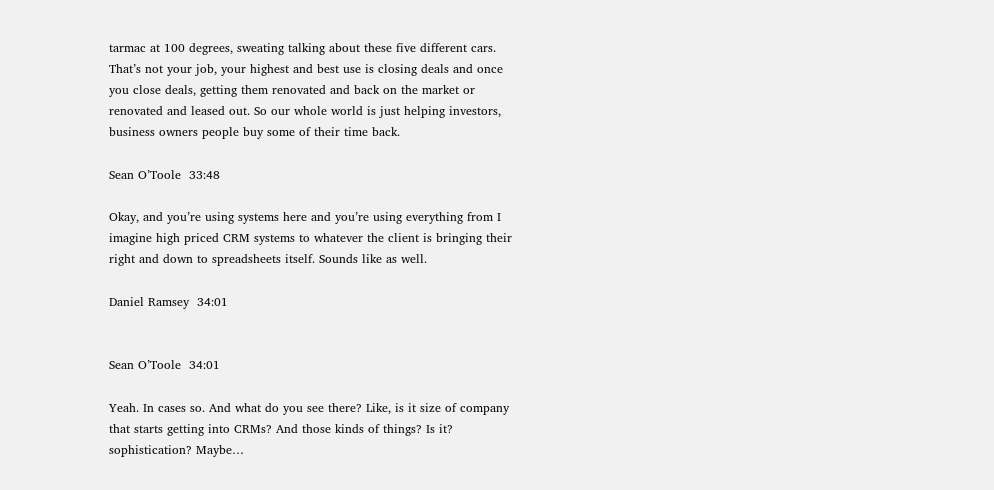tarmac at 100 degrees, sweating talking about these five different cars. That’s not your job, your highest and best use is closing deals and once you close deals, getting them renovated and back on the market or renovated and leased out. So our whole world is just helping investors, business owners people buy some of their time back.

Sean O’Toole  33:48

Okay, and you’re using systems here and you’re using everything from I imagine high priced CRM systems to whatever the client is bringing their right and down to spreadsheets itself. Sounds like as well.

Daniel Ramsey  34:01


Sean O’Toole  34:01

Yeah. In cases so. And what do you see there? Like, is it size of company that starts getting into CRMs? And those kinds of things? Is it? sophistication? Maybe…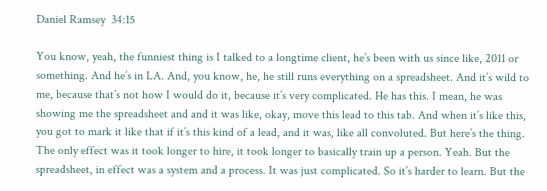Daniel Ramsey  34:15

You know, yeah, the funniest thing is I talked to a longtime client, he’s been with us since like, 2011 or something. And he’s in LA. And, you know, he, he still runs everything on a spreadsheet. And it’s wild to me, because that’s not how I would do it, because it’s very complicated. He has this. I mean, he was showing me the spreadsheet and and it was like, okay, move this lead to this tab. And when it’s like this, you got to mark it like that if it’s this kind of a lead, and it was, like all convoluted. But here’s the thing. The only effect was it took longer to hire, it took longer to basically train up a person. Yeah. But the spreadsheet, in effect was a system and a process. It was just complicated. So it’s harder to learn. But the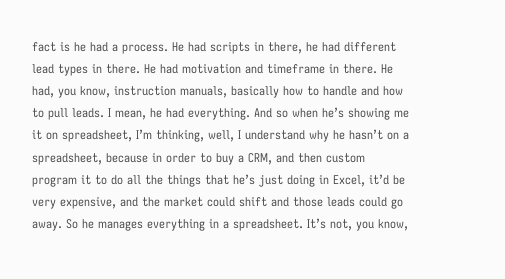fact is he had a process. He had scripts in there, he had different lead types in there. He had motivation and timeframe in there. He had, you know, instruction manuals, basically how to handle and how to pull leads. I mean, he had everything. And so when he’s showing me it on spreadsheet, I’m thinking, well, I understand why he hasn’t on a spreadsheet, because in order to buy a CRM, and then custom program it to do all the things that he’s just doing in Excel, it’d be very expensive, and the market could shift and those leads could go away. So he manages everything in a spreadsheet. It’s not, you know,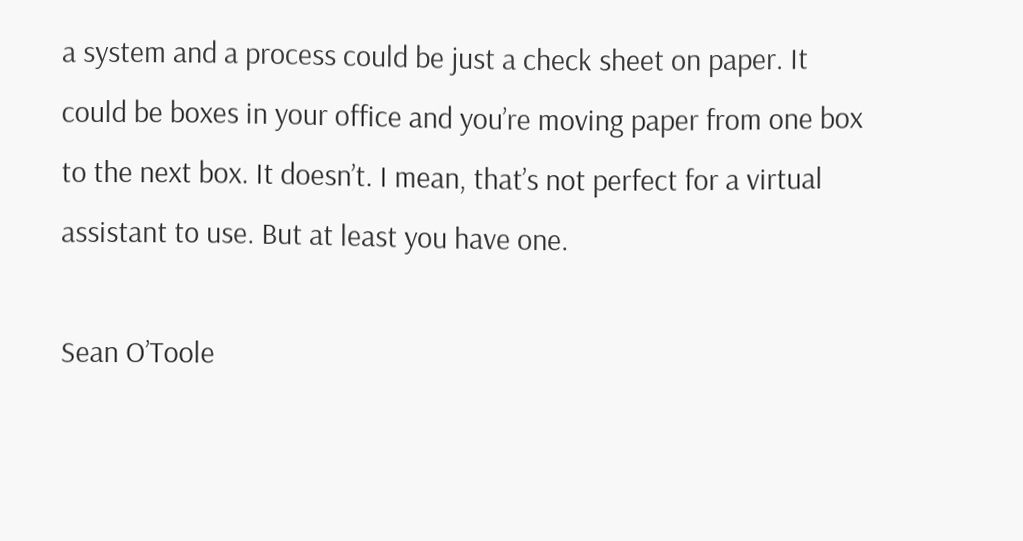a system and a process could be just a check sheet on paper. It could be boxes in your office and you’re moving paper from one box to the next box. It doesn’t. I mean, that’s not perfect for a virtual assistant to use. But at least you have one.

Sean O’Toole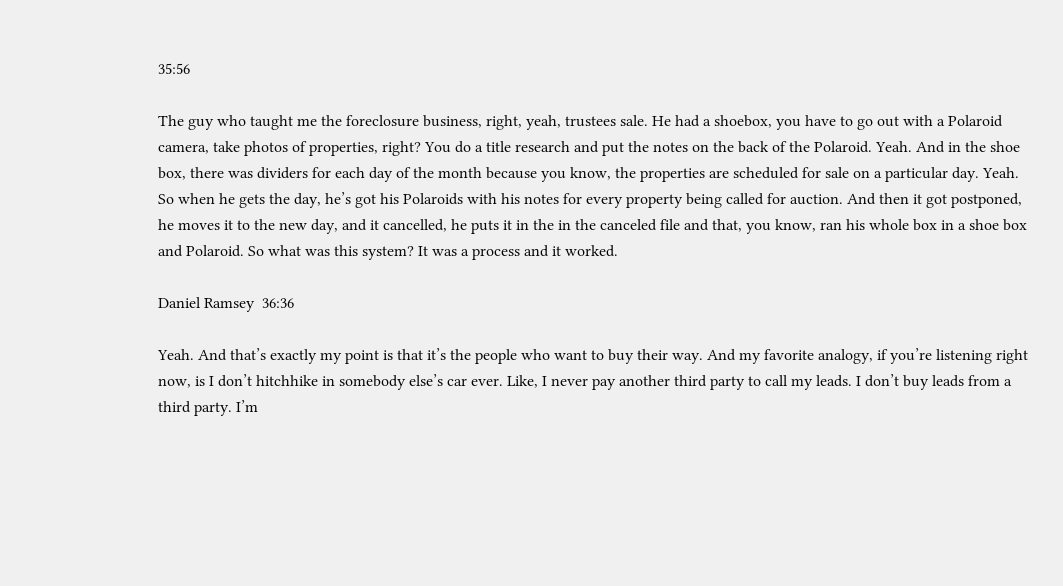35:56

The guy who taught me the foreclosure business, right, yeah, trustees sale. He had a shoebox, you have to go out with a Polaroid camera, take photos of properties, right? You do a title research and put the notes on the back of the Polaroid. Yeah. And in the shoe box, there was dividers for each day of the month because you know, the properties are scheduled for sale on a particular day. Yeah. So when he gets the day, he’s got his Polaroids with his notes for every property being called for auction. And then it got postponed, he moves it to the new day, and it cancelled, he puts it in the in the canceled file and that, you know, ran his whole box in a shoe box and Polaroid. So what was this system? It was a process and it worked.

Daniel Ramsey  36:36

Yeah. And that’s exactly my point is that it’s the people who want to buy their way. And my favorite analogy, if you’re listening right now, is I don’t hitchhike in somebody else’s car ever. Like, I never pay another third party to call my leads. I don’t buy leads from a third party. I’m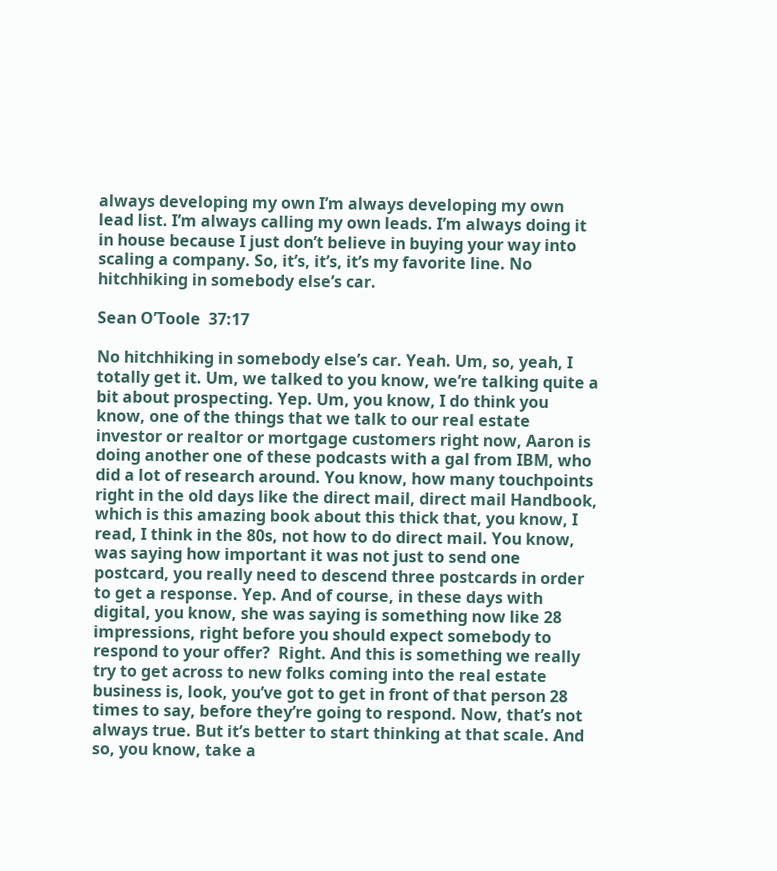always developing my own I’m always developing my own lead list. I’m always calling my own leads. I’m always doing it in house because I just don’t believe in buying your way into scaling a company. So, it’s, it’s, it’s my favorite line. No hitchhiking in somebody else’s car.

Sean O’Toole  37:17

No hitchhiking in somebody else’s car. Yeah. Um, so, yeah, I totally get it. Um, we talked to you know, we’re talking quite a bit about prospecting. Yep. Um, you know, I do think you know, one of the things that we talk to our real estate investor or realtor or mortgage customers right now, Aaron is doing another one of these podcasts with a gal from IBM, who did a lot of research around. You know, how many touchpoints right in the old days like the direct mail, direct mail Handbook, which is this amazing book about this thick that, you know, I read, I think in the 80s, not how to do direct mail. You know, was saying how important it was not just to send one postcard, you really need to descend three postcards in order to get a response. Yep. And of course, in these days with digital, you know, she was saying is something now like 28 impressions, right before you should expect somebody to respond to your offer?  Right. And this is something we really try to get across to new folks coming into the real estate business is, look, you’ve got to get in front of that person 28 times to say, before they’re going to respond. Now, that’s not always true. But it’s better to start thinking at that scale. And so, you know, take a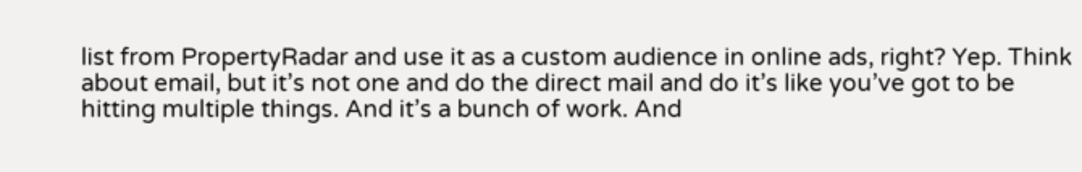list from PropertyRadar and use it as a custom audience in online ads, right? Yep. Think about email, but it’s not one and do the direct mail and do it’s like you’ve got to be hitting multiple things. And it’s a bunch of work. And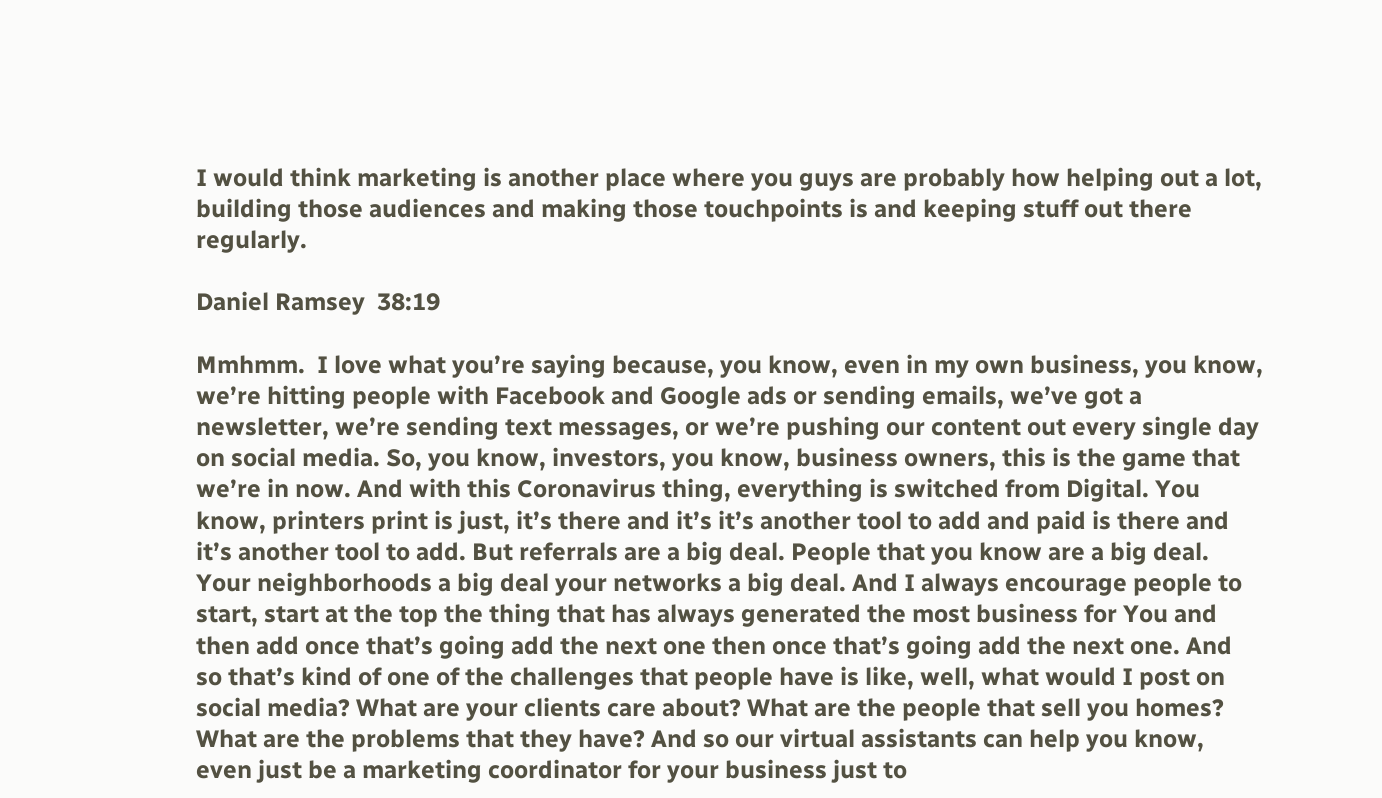I would think marketing is another place where you guys are probably how helping out a lot, building those audiences and making those touchpoints is and keeping stuff out there regularly.

Daniel Ramsey  38:19

Mmhmm.  I love what you’re saying because, you know, even in my own business, you know, we’re hitting people with Facebook and Google ads or sending emails, we’ve got a newsletter, we’re sending text messages, or we’re pushing our content out every single day on social media. So, you know, investors, you know, business owners, this is the game that we’re in now. And with this Coronavirus thing, everything is switched from Digital. You know, printers print is just, it’s there and it’s it’s another tool to add and paid is there and it’s another tool to add. But referrals are a big deal. People that you know are a big deal. Your neighborhoods a big deal your networks a big deal. And I always encourage people to start, start at the top the thing that has always generated the most business for You and then add once that’s going add the next one then once that’s going add the next one. And so that’s kind of one of the challenges that people have is like, well, what would I post on social media? What are your clients care about? What are the people that sell you homes? What are the problems that they have? And so our virtual assistants can help you know, even just be a marketing coordinator for your business just to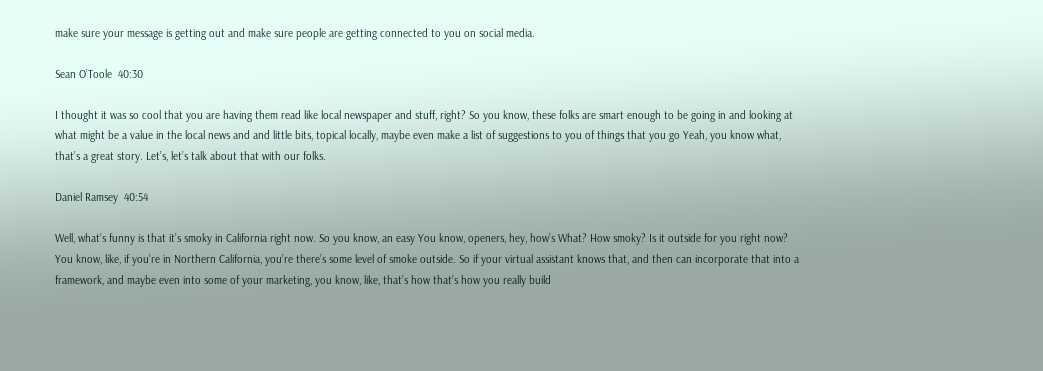make sure your message is getting out and make sure people are getting connected to you on social media.

Sean O’Toole  40:30

I thought it was so cool that you are having them read like local newspaper and stuff, right? So you know, these folks are smart enough to be going in and looking at what might be a value in the local news and and little bits, topical locally, maybe even make a list of suggestions to you of things that you go Yeah, you know what, that’s a great story. Let’s, let’s talk about that with our folks.

Daniel Ramsey  40:54

Well, what’s funny is that it’s smoky in California right now. So you know, an easy You know, openers, hey, how’s What? How smoky? Is it outside for you right now? You know, like, if you’re in Northern California, you’re there’s some level of smoke outside. So if your virtual assistant knows that, and then can incorporate that into a framework, and maybe even into some of your marketing, you know, like, that’s how that’s how you really build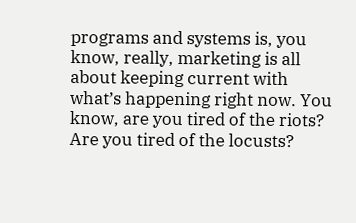programs and systems is, you know, really, marketing is all about keeping current with what’s happening right now. You know, are you tired of the riots? Are you tired of the locusts?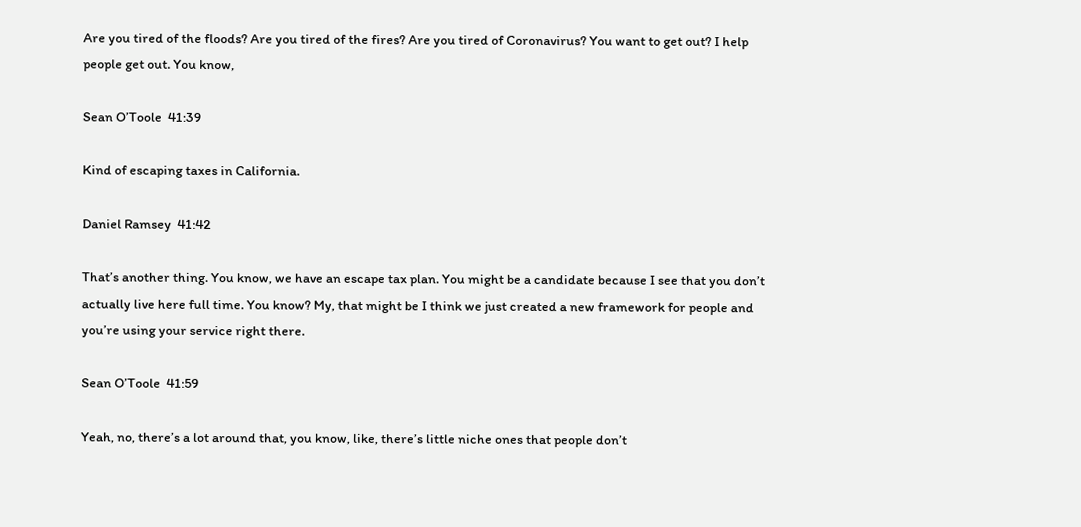Are you tired of the floods? Are you tired of the fires? Are you tired of Coronavirus? You want to get out? I help people get out. You know,

Sean O’Toole  41:39

Kind of escaping taxes in California.

Daniel Ramsey  41:42

That’s another thing. You know, we have an escape tax plan. You might be a candidate because I see that you don’t actually live here full time. You know? My, that might be I think we just created a new framework for people and you’re using your service right there.

Sean O’Toole  41:59

Yeah, no, there’s a lot around that, you know, like, there’s little niche ones that people don’t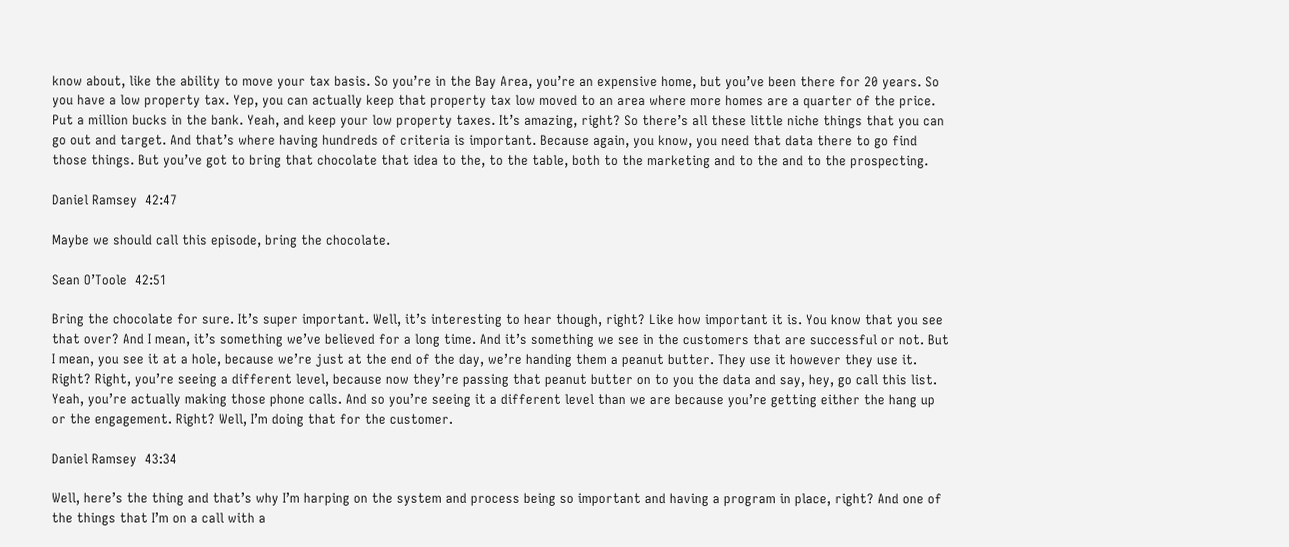know about, like the ability to move your tax basis. So you’re in the Bay Area, you’re an expensive home, but you’ve been there for 20 years. So you have a low property tax. Yep, you can actually keep that property tax low moved to an area where more homes are a quarter of the price. Put a million bucks in the bank. Yeah, and keep your low property taxes. It’s amazing, right? So there’s all these little niche things that you can go out and target. And that’s where having hundreds of criteria is important. Because again, you know, you need that data there to go find those things. But you’ve got to bring that chocolate that idea to the, to the table, both to the marketing and to the and to the prospecting.

Daniel Ramsey  42:47

Maybe we should call this episode, bring the chocolate.

Sean O’Toole  42:51

Bring the chocolate for sure. It’s super important. Well, it’s interesting to hear though, right? Like how important it is. You know that you see that over? And I mean, it’s something we’ve believed for a long time. And it’s something we see in the customers that are successful or not. But I mean, you see it at a hole, because we’re just at the end of the day, we’re handing them a peanut butter. They use it however they use it. Right? Right, you’re seeing a different level, because now they’re passing that peanut butter on to you the data and say, hey, go call this list. Yeah, you’re actually making those phone calls. And so you’re seeing it a different level than we are because you’re getting either the hang up or the engagement. Right? Well, I’m doing that for the customer.

Daniel Ramsey  43:34

Well, here’s the thing and that’s why I’m harping on the system and process being so important and having a program in place, right? And one of the things that I’m on a call with a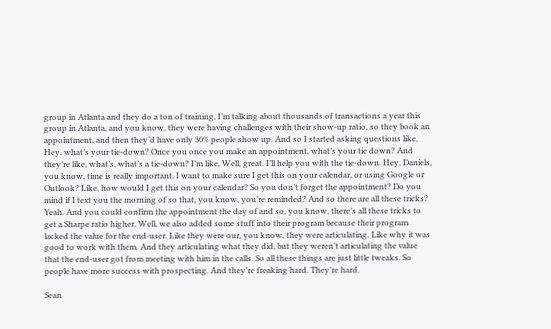group in Atlanta and they do a ton of training, I’m talking about thousands of transactions a year this group in Atlanta, and you know, they were having challenges with their show-up ratio, so they book an appointment, and then they’d have only 30% people show up. And so I started asking questions like, Hey, what’s your tie-down? Once you once you make an appointment, what’s your tie down? And they’re like, what’s, what’s a tie-down? I’m like, Well, great. I’ll help you with the tie-down. Hey, Daniels, you know, time is really important. I want to make sure I get this on your calendar, or using Google or Outlook? Like, how would I get this on your calendar? So you don’t forget the appointment? Do you mind if I text you the morning of so that, you know, you’re reminded? And so there are all these tricks? Yeah. And you could confirm the appointment the day of and so, you know, there’s all these tricks to get a Sharpe ratio higher. Well, we also added some stuff into their program because their program lacked the value for the end-user. Like they were our, you know, they were articulating. Like why it was good to work with them. And they articulating what they did, but they weren’t articulating the value that the end-user got from meeting with him in the calls. So all these things are just little tweaks. So people have more success with prospecting. And they’re freaking hard. They’re hard.

Sean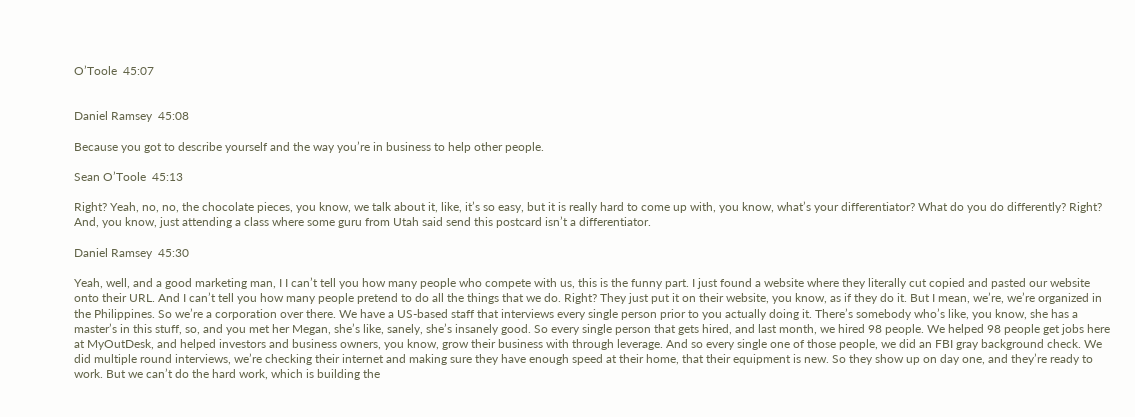O’Toole  45:07


Daniel Ramsey  45:08

Because you got to describe yourself and the way you’re in business to help other people.

Sean O’Toole  45:13

Right? Yeah, no, no, the chocolate pieces, you know, we talk about it, like, it’s so easy, but it is really hard to come up with, you know, what’s your differentiator? What do you do differently? Right? And, you know, just attending a class where some guru from Utah said send this postcard isn’t a differentiator.

Daniel Ramsey  45:30

Yeah, well, and a good marketing man, I I can’t tell you how many people who compete with us, this is the funny part. I just found a website where they literally cut copied and pasted our website onto their URL. And I can’t tell you how many people pretend to do all the things that we do. Right? They just put it on their website, you know, as if they do it. But I mean, we’re, we’re organized in the Philippines. So we’re a corporation over there. We have a US-based staff that interviews every single person prior to you actually doing it. There’s somebody who’s like, you know, she has a master’s in this stuff, so, and you met her Megan, she’s like, sanely, she’s insanely good. So every single person that gets hired, and last month, we hired 98 people. We helped 98 people get jobs here at MyOutDesk, and helped investors and business owners, you know, grow their business with through leverage. And so every single one of those people, we did an FBI gray background check. We did multiple round interviews, we’re checking their internet and making sure they have enough speed at their home, that their equipment is new. So they show up on day one, and they’re ready to work. But we can’t do the hard work, which is building the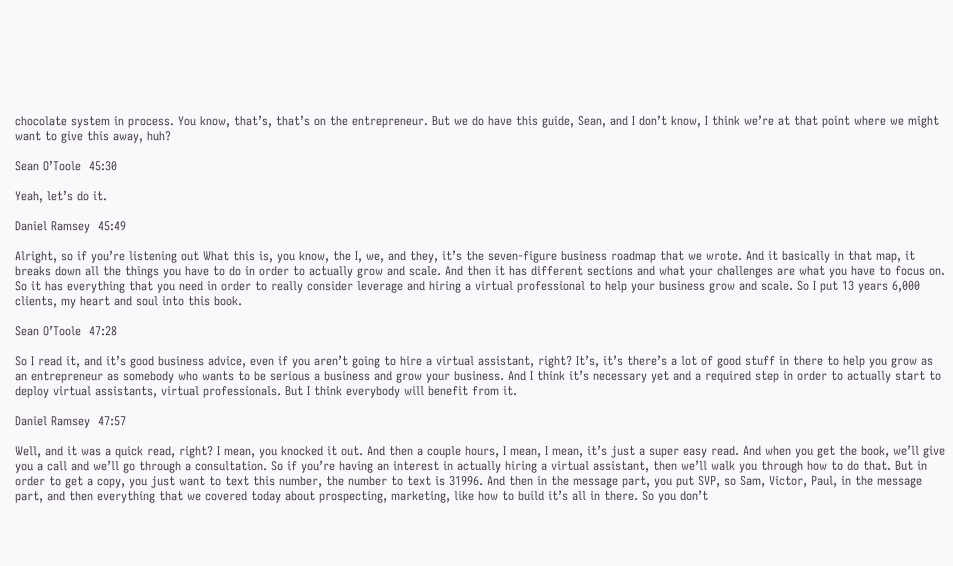chocolate system in process. You know, that’s, that’s on the entrepreneur. But we do have this guide, Sean, and I don’t know, I think we’re at that point where we might want to give this away, huh?

Sean O’Toole  45:30

Yeah, let’s do it.

Daniel Ramsey  45:49

Alright, so if you’re listening out What this is, you know, the I, we, and they, it’s the seven-figure business roadmap that we wrote. And it basically in that map, it breaks down all the things you have to do in order to actually grow and scale. And then it has different sections and what your challenges are what you have to focus on. So it has everything that you need in order to really consider leverage and hiring a virtual professional to help your business grow and scale. So I put 13 years 6,000 clients, my heart and soul into this book.

Sean O’Toole  47:28

So I read it, and it’s good business advice, even if you aren’t going to hire a virtual assistant, right? It’s, it’s there’s a lot of good stuff in there to help you grow as an entrepreneur as somebody who wants to be serious a business and grow your business. And I think it’s necessary yet and a required step in order to actually start to deploy virtual assistants, virtual professionals. But I think everybody will benefit from it.

Daniel Ramsey  47:57

Well, and it was a quick read, right? I mean, you knocked it out. And then a couple hours, I mean, I mean, it’s just a super easy read. And when you get the book, we’ll give you a call and we’ll go through a consultation. So if you’re having an interest in actually hiring a virtual assistant, then we’ll walk you through how to do that. But in order to get a copy, you just want to text this number, the number to text is 31996. And then in the message part, you put SVP, so Sam, Victor, Paul, in the message part, and then everything that we covered today about prospecting, marketing, like how to build it’s all in there. So you don’t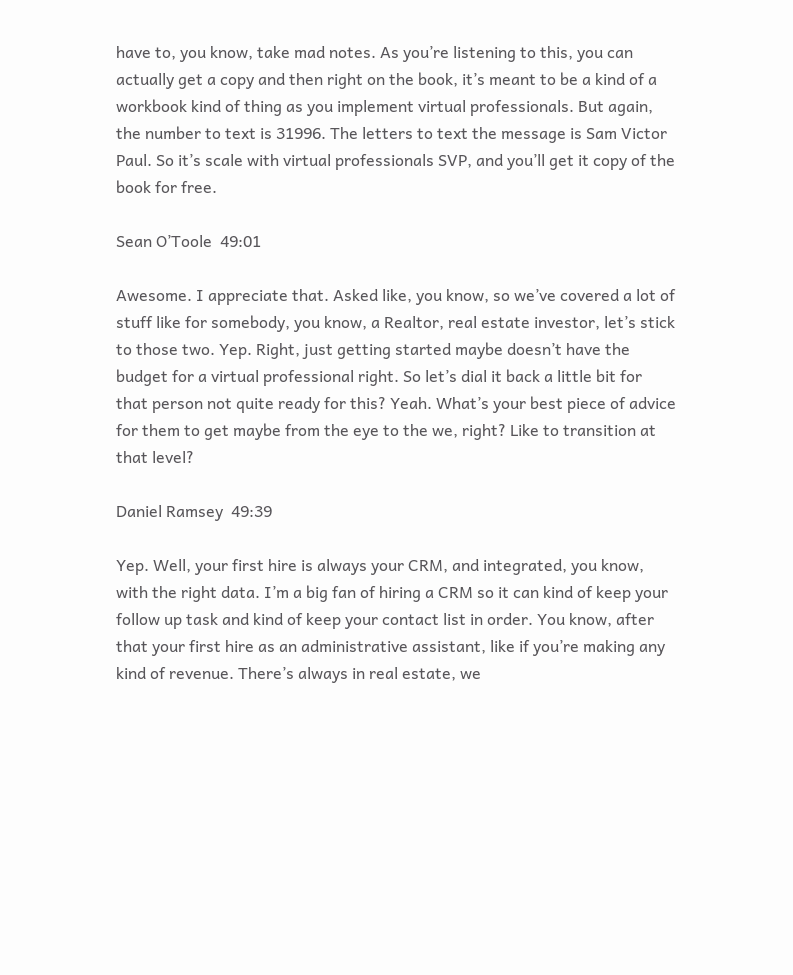have to, you know, take mad notes. As you’re listening to this, you can actually get a copy and then right on the book, it’s meant to be a kind of a workbook kind of thing as you implement virtual professionals. But again, the number to text is 31996. The letters to text the message is Sam Victor Paul. So it’s scale with virtual professionals SVP, and you’ll get it copy of the book for free.

Sean O’Toole  49:01

Awesome. I appreciate that. Asked like, you know, so we’ve covered a lot of stuff like for somebody, you know, a Realtor, real estate investor, let’s stick to those two. Yep. Right, just getting started maybe doesn’t have the budget for a virtual professional right. So let’s dial it back a little bit for that person not quite ready for this? Yeah. What’s your best piece of advice for them to get maybe from the eye to the we, right? Like to transition at that level?

Daniel Ramsey  49:39

Yep. Well, your first hire is always your CRM, and integrated, you know, with the right data. I’m a big fan of hiring a CRM so it can kind of keep your follow up task and kind of keep your contact list in order. You know, after that your first hire as an administrative assistant, like if you’re making any kind of revenue. There’s always in real estate, we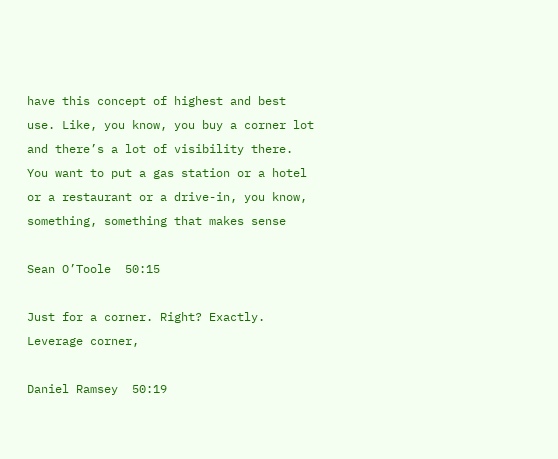have this concept of highest and best use. Like, you know, you buy a corner lot and there’s a lot of visibility there. You want to put a gas station or a hotel or a restaurant or a drive-in, you know, something, something that makes sense

Sean O’Toole  50:15

Just for a corner. Right? Exactly. Leverage corner,

Daniel Ramsey  50:19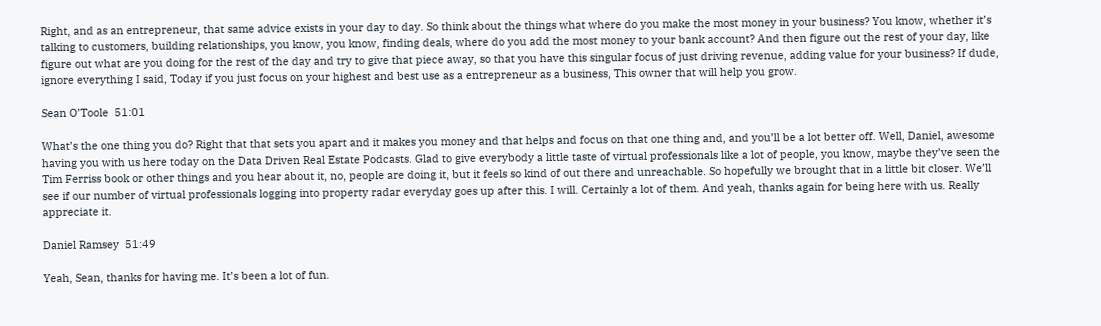Right, and as an entrepreneur, that same advice exists in your day to day. So think about the things what where do you make the most money in your business? You know, whether it’s talking to customers, building relationships, you know, you know, finding deals, where do you add the most money to your bank account? And then figure out the rest of your day, like figure out what are you doing for the rest of the day and try to give that piece away, so that you have this singular focus of just driving revenue, adding value for your business? If dude, ignore everything I said, Today if you just focus on your highest and best use as a entrepreneur as a business, This owner that will help you grow.

Sean O’Toole  51:01

What’s the one thing you do? Right that that sets you apart and it makes you money and that helps and focus on that one thing and, and you’ll be a lot better off. Well, Daniel, awesome having you with us here today on the Data Driven Real Estate Podcasts. Glad to give everybody a little taste of virtual professionals like a lot of people, you know, maybe they’ve seen the Tim Ferriss book or other things and you hear about it, no, people are doing it, but it feels so kind of out there and unreachable. So hopefully we brought that in a little bit closer. We’ll see if our number of virtual professionals logging into property radar everyday goes up after this. I will. Certainly a lot of them. And yeah, thanks again for being here with us. Really appreciate it.

Daniel Ramsey  51:49

Yeah, Sean, thanks for having me. It’s been a lot of fun.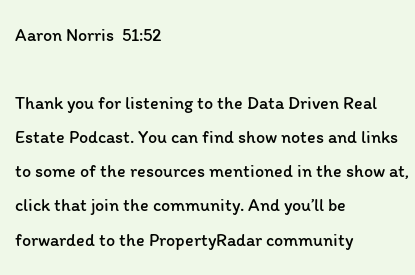Aaron Norris  51:52

Thank you for listening to the Data Driven Real Estate Podcast. You can find show notes and links to some of the resources mentioned in the show at, click that join the community. And you’ll be forwarded to the PropertyRadar community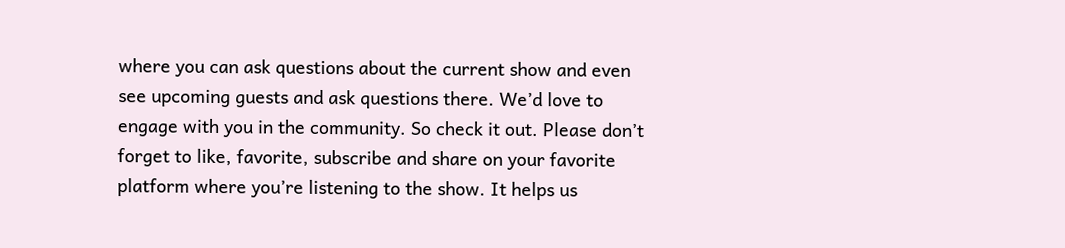where you can ask questions about the current show and even see upcoming guests and ask questions there. We’d love to engage with you in the community. So check it out. Please don’t forget to like, favorite, subscribe and share on your favorite platform where you’re listening to the show. It helps us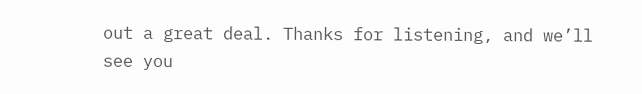out a great deal. Thanks for listening, and we’ll see you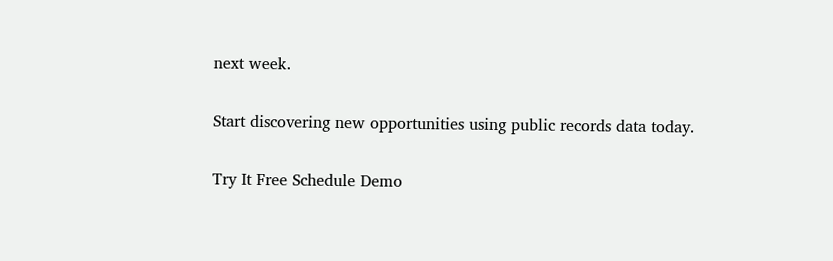next week.

Start discovering new opportunities using public records data today.

Try It Free Schedule Demo